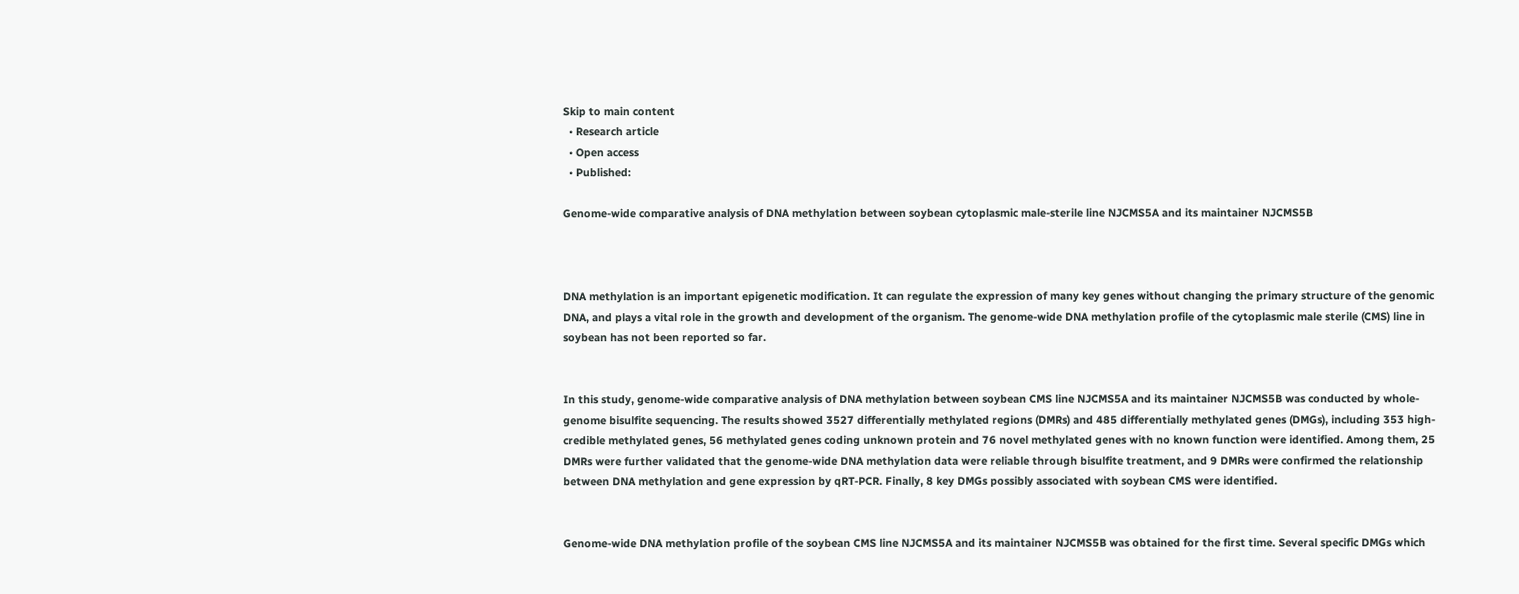Skip to main content
  • Research article
  • Open access
  • Published:

Genome-wide comparative analysis of DNA methylation between soybean cytoplasmic male-sterile line NJCMS5A and its maintainer NJCMS5B



DNA methylation is an important epigenetic modification. It can regulate the expression of many key genes without changing the primary structure of the genomic DNA, and plays a vital role in the growth and development of the organism. The genome-wide DNA methylation profile of the cytoplasmic male sterile (CMS) line in soybean has not been reported so far.


In this study, genome-wide comparative analysis of DNA methylation between soybean CMS line NJCMS5A and its maintainer NJCMS5B was conducted by whole-genome bisulfite sequencing. The results showed 3527 differentially methylated regions (DMRs) and 485 differentially methylated genes (DMGs), including 353 high-credible methylated genes, 56 methylated genes coding unknown protein and 76 novel methylated genes with no known function were identified. Among them, 25 DMRs were further validated that the genome-wide DNA methylation data were reliable through bisulfite treatment, and 9 DMRs were confirmed the relationship between DNA methylation and gene expression by qRT-PCR. Finally, 8 key DMGs possibly associated with soybean CMS were identified.


Genome-wide DNA methylation profile of the soybean CMS line NJCMS5A and its maintainer NJCMS5B was obtained for the first time. Several specific DMGs which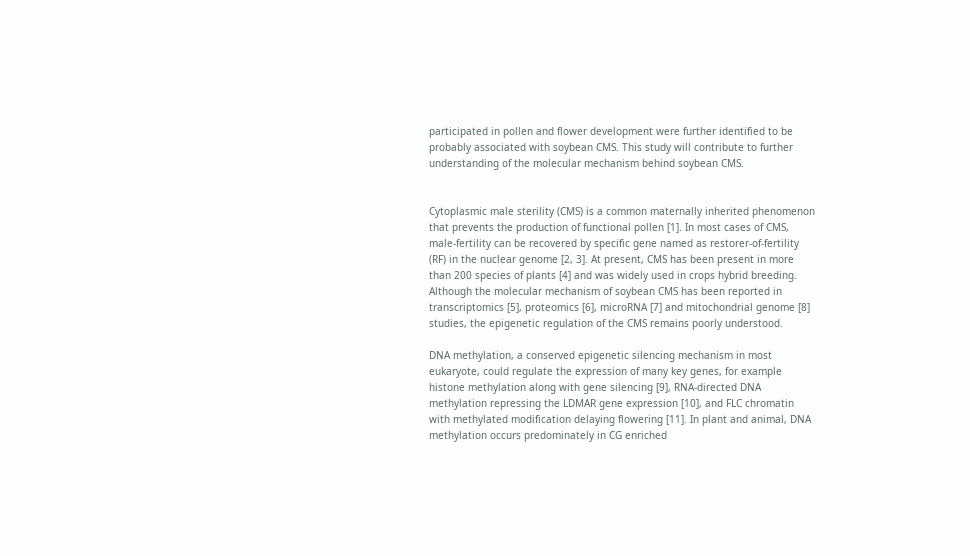participated in pollen and flower development were further identified to be probably associated with soybean CMS. This study will contribute to further understanding of the molecular mechanism behind soybean CMS.


Cytoplasmic male sterility (CMS) is a common maternally inherited phenomenon that prevents the production of functional pollen [1]. In most cases of CMS, male-fertility can be recovered by specific gene named as restorer-of-fertility (RF) in the nuclear genome [2, 3]. At present, CMS has been present in more than 200 species of plants [4] and was widely used in crops hybrid breeding. Although the molecular mechanism of soybean CMS has been reported in transcriptomics [5], proteomics [6], microRNA [7] and mitochondrial genome [8] studies, the epigenetic regulation of the CMS remains poorly understood.

DNA methylation, a conserved epigenetic silencing mechanism in most eukaryote, could regulate the expression of many key genes, for example histone methylation along with gene silencing [9], RNA-directed DNA methylation repressing the LDMAR gene expression [10], and FLC chromatin with methylated modification delaying flowering [11]. In plant and animal, DNA methylation occurs predominately in CG enriched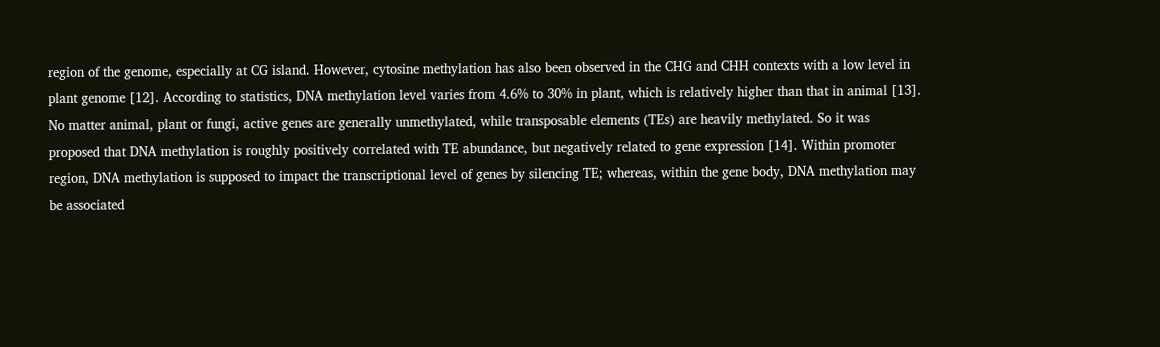region of the genome, especially at CG island. However, cytosine methylation has also been observed in the CHG and CHH contexts with a low level in plant genome [12]. According to statistics, DNA methylation level varies from 4.6% to 30% in plant, which is relatively higher than that in animal [13]. No matter animal, plant or fungi, active genes are generally unmethylated, while transposable elements (TEs) are heavily methylated. So it was proposed that DNA methylation is roughly positively correlated with TE abundance, but negatively related to gene expression [14]. Within promoter region, DNA methylation is supposed to impact the transcriptional level of genes by silencing TE; whereas, within the gene body, DNA methylation may be associated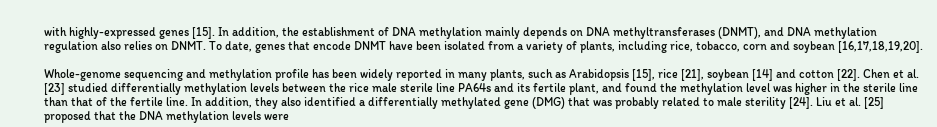with highly-expressed genes [15]. In addition, the establishment of DNA methylation mainly depends on DNA methyltransferases (DNMT), and DNA methylation regulation also relies on DNMT. To date, genes that encode DNMT have been isolated from a variety of plants, including rice, tobacco, corn and soybean [16,17,18,19,20].

Whole-genome sequencing and methylation profile has been widely reported in many plants, such as Arabidopsis [15], rice [21], soybean [14] and cotton [22]. Chen et al. [23] studied differentially methylation levels between the rice male sterile line PA64s and its fertile plant, and found the methylation level was higher in the sterile line than that of the fertile line. In addition, they also identified a differentially methylated gene (DMG) that was probably related to male sterility [24]. Liu et al. [25] proposed that the DNA methylation levels were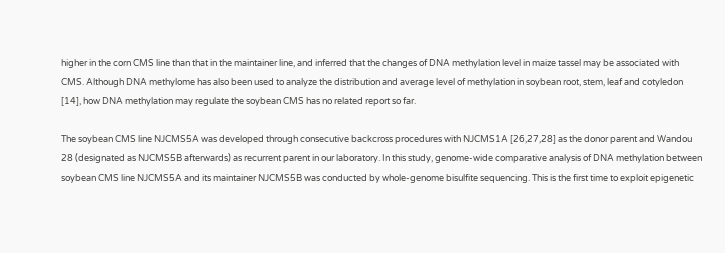higher in the corn CMS line than that in the maintainer line, and inferred that the changes of DNA methylation level in maize tassel may be associated with CMS. Although DNA methylome has also been used to analyze the distribution and average level of methylation in soybean root, stem, leaf and cotyledon [14], how DNA methylation may regulate the soybean CMS has no related report so far.

The soybean CMS line NJCMS5A was developed through consecutive backcross procedures with NJCMS1A [26,27,28] as the donor parent and Wandou 28 (designated as NJCMS5B afterwards) as recurrent parent in our laboratory. In this study, genome-wide comparative analysis of DNA methylation between soybean CMS line NJCMS5A and its maintainer NJCMS5B was conducted by whole-genome bisulfite sequencing. This is the first time to exploit epigenetic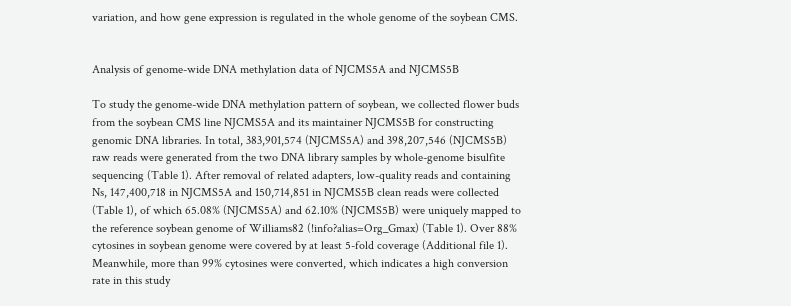variation, and how gene expression is regulated in the whole genome of the soybean CMS.


Analysis of genome-wide DNA methylation data of NJCMS5A and NJCMS5B

To study the genome-wide DNA methylation pattern of soybean, we collected flower buds from the soybean CMS line NJCMS5A and its maintainer NJCMS5B for constructing genomic DNA libraries. In total, 383,901,574 (NJCMS5A) and 398,207,546 (NJCMS5B) raw reads were generated from the two DNA library samples by whole-genome bisulfite sequencing (Table 1). After removal of related adapters, low-quality reads and containing Ns, 147,400,718 in NJCMS5A and 150,714,851 in NJCMS5B clean reads were collected (Table 1), of which 65.08% (NJCMS5A) and 62.10% (NJCMS5B) were uniquely mapped to the reference soybean genome of Williams82 (!info?alias=Org_Gmax) (Table 1). Over 88% cytosines in soybean genome were covered by at least 5-fold coverage (Additional file 1). Meanwhile, more than 99% cytosines were converted, which indicates a high conversion rate in this study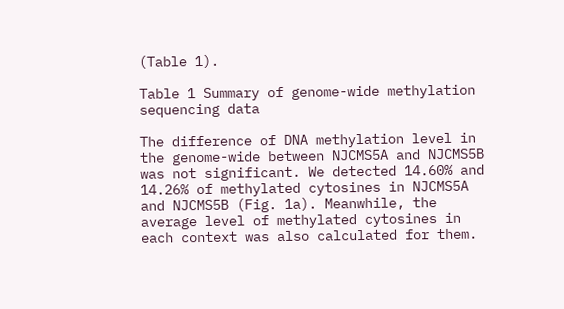(Table 1).

Table 1 Summary of genome-wide methylation sequencing data

The difference of DNA methylation level in the genome-wide between NJCMS5A and NJCMS5B was not significant. We detected 14.60% and 14.26% of methylated cytosines in NJCMS5A and NJCMS5B (Fig. 1a). Meanwhile, the average level of methylated cytosines in each context was also calculated for them.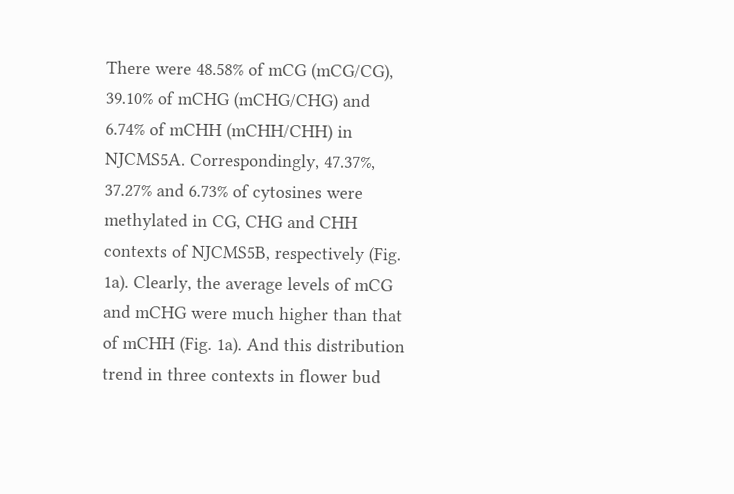There were 48.58% of mCG (mCG/CG), 39.10% of mCHG (mCHG/CHG) and 6.74% of mCHH (mCHH/CHH) in NJCMS5A. Correspondingly, 47.37%, 37.27% and 6.73% of cytosines were methylated in CG, CHG and CHH contexts of NJCMS5B, respectively (Fig. 1a). Clearly, the average levels of mCG and mCHG were much higher than that of mCHH (Fig. 1a). And this distribution trend in three contexts in flower bud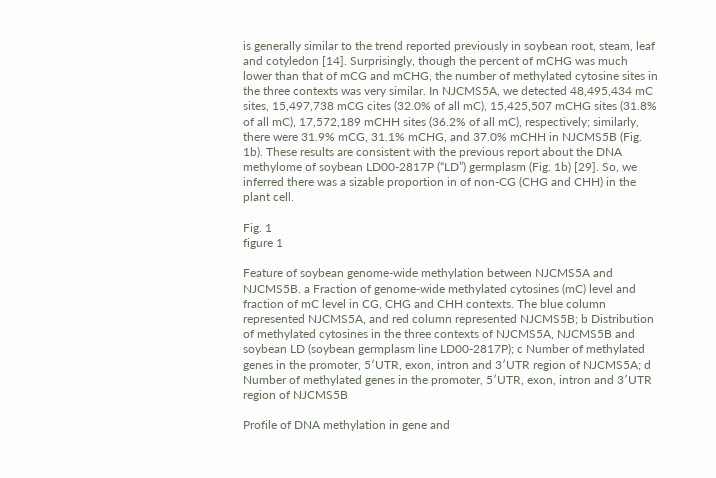is generally similar to the trend reported previously in soybean root, steam, leaf and cotyledon [14]. Surprisingly, though the percent of mCHG was much lower than that of mCG and mCHG, the number of methylated cytosine sites in the three contexts was very similar. In NJCMS5A, we detected 48,495,434 mC sites, 15,497,738 mCG cites (32.0% of all mC), 15,425,507 mCHG sites (31.8% of all mC), 17,572,189 mCHH sites (36.2% of all mC), respectively; similarly, there were 31.9% mCG, 31.1% mCHG, and 37.0% mCHH in NJCMS5B (Fig. 1b). These results are consistent with the previous report about the DNA methylome of soybean LD00-2817P (“LD”) germplasm (Fig. 1b) [29]. So, we inferred there was a sizable proportion in of non-CG (CHG and CHH) in the plant cell.

Fig. 1
figure 1

Feature of soybean genome-wide methylation between NJCMS5A and NJCMS5B. a Fraction of genome-wide methylated cytosines (mC) level and fraction of mC level in CG, CHG and CHH contexts. The blue column represented NJCMS5A, and red column represented NJCMS5B; b Distribution of methylated cytosines in the three contexts of NJCMS5A, NJCMS5B and soybean LD (soybean germplasm line LD00-2817P); c Number of methylated genes in the promoter, 5′UTR, exon, intron and 3′UTR region of NJCMS5A; d Number of methylated genes in the promoter, 5′UTR, exon, intron and 3′UTR region of NJCMS5B

Profile of DNA methylation in gene and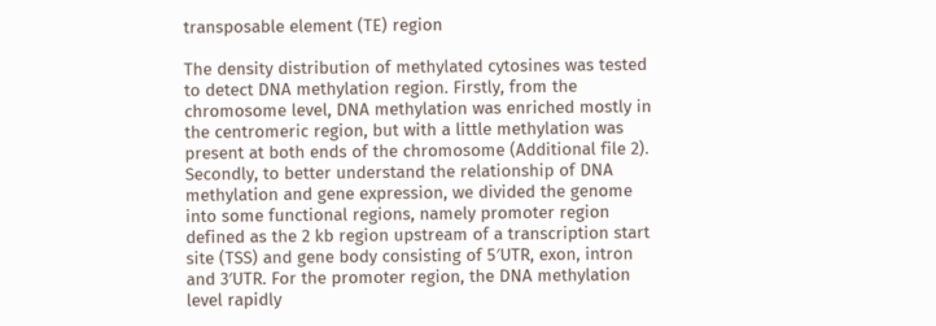transposable element (TE) region

The density distribution of methylated cytosines was tested to detect DNA methylation region. Firstly, from the chromosome level, DNA methylation was enriched mostly in the centromeric region, but with a little methylation was present at both ends of the chromosome (Additional file 2). Secondly, to better understand the relationship of DNA methylation and gene expression, we divided the genome into some functional regions, namely promoter region defined as the 2 kb region upstream of a transcription start site (TSS) and gene body consisting of 5′UTR, exon, intron and 3′UTR. For the promoter region, the DNA methylation level rapidly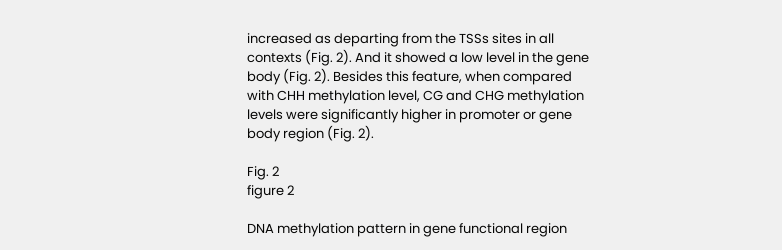increased as departing from the TSSs sites in all contexts (Fig. 2). And it showed a low level in the gene body (Fig. 2). Besides this feature, when compared with CHH methylation level, CG and CHG methylation levels were significantly higher in promoter or gene body region (Fig. 2).

Fig. 2
figure 2

DNA methylation pattern in gene functional region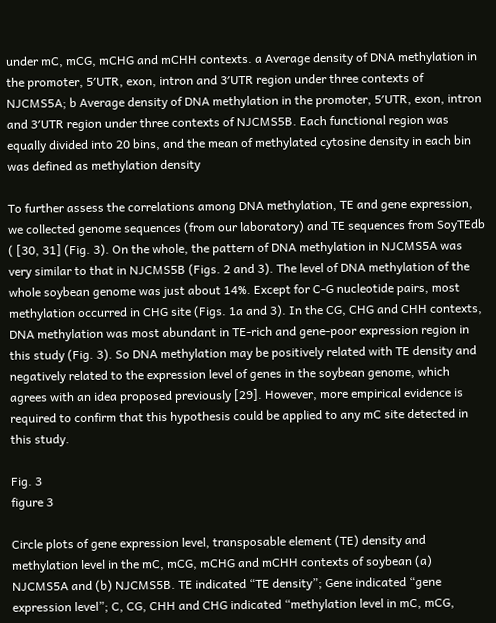under mC, mCG, mCHG and mCHH contexts. a Average density of DNA methylation in the promoter, 5′UTR, exon, intron and 3′UTR region under three contexts of NJCMS5A; b Average density of DNA methylation in the promoter, 5′UTR, exon, intron and 3′UTR region under three contexts of NJCMS5B. Each functional region was equally divided into 20 bins, and the mean of methylated cytosine density in each bin was defined as methylation density

To further assess the correlations among DNA methylation, TE and gene expression, we collected genome sequences (from our laboratory) and TE sequences from SoyTEdb ( [30, 31] (Fig. 3). On the whole, the pattern of DNA methylation in NJCMS5A was very similar to that in NJCMS5B (Figs. 2 and 3). The level of DNA methylation of the whole soybean genome was just about 14%. Except for C-G nucleotide pairs, most methylation occurred in CHG site (Figs. 1a and 3). In the CG, CHG and CHH contexts, DNA methylation was most abundant in TE-rich and gene-poor expression region in this study (Fig. 3). So DNA methylation may be positively related with TE density and negatively related to the expression level of genes in the soybean genome, which agrees with an idea proposed previously [29]. However, more empirical evidence is required to confirm that this hypothesis could be applied to any mC site detected in this study.

Fig. 3
figure 3

Circle plots of gene expression level, transposable element (TE) density and methylation level in the mC, mCG, mCHG and mCHH contexts of soybean (a) NJCMS5A and (b) NJCMS5B. TE indicated “TE density”; Gene indicated “gene expression level”; C, CG, CHH and CHG indicated “methylation level in mC, mCG,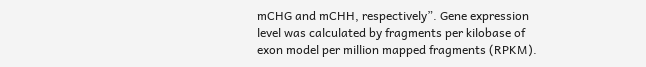mCHG and mCHH, respectively”. Gene expression level was calculated by fragments per kilobase of exon model per million mapped fragments (RPKM).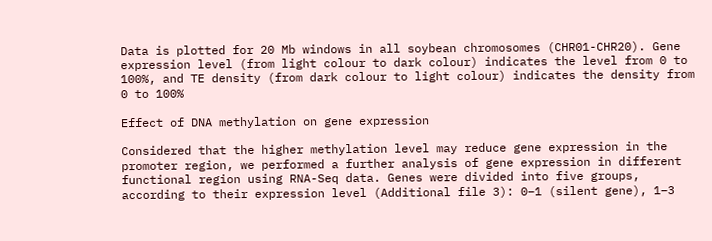Data is plotted for 20 Mb windows in all soybean chromosomes (CHR01-CHR20). Gene expression level (from light colour to dark colour) indicates the level from 0 to 100%, and TE density (from dark colour to light colour) indicates the density from 0 to 100%

Effect of DNA methylation on gene expression

Considered that the higher methylation level may reduce gene expression in the promoter region, we performed a further analysis of gene expression in different functional region using RNA-Seq data. Genes were divided into five groups, according to their expression level (Additional file 3): 0–1 (silent gene), 1–3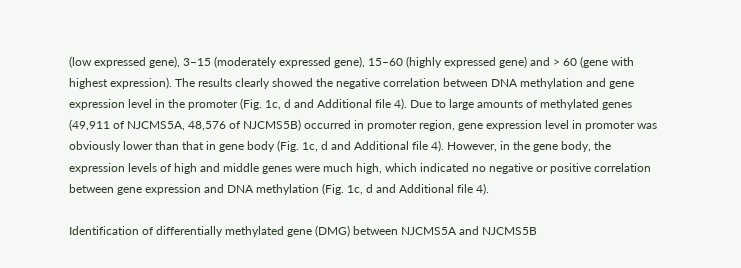(low expressed gene), 3–15 (moderately expressed gene), 15–60 (highly expressed gene) and > 60 (gene with highest expression). The results clearly showed the negative correlation between DNA methylation and gene expression level in the promoter (Fig. 1c, d and Additional file 4). Due to large amounts of methylated genes (49,911 of NJCMS5A, 48,576 of NJCMS5B) occurred in promoter region, gene expression level in promoter was obviously lower than that in gene body (Fig. 1c, d and Additional file 4). However, in the gene body, the expression levels of high and middle genes were much high, which indicated no negative or positive correlation between gene expression and DNA methylation (Fig. 1c, d and Additional file 4).

Identification of differentially methylated gene (DMG) between NJCMS5A and NJCMS5B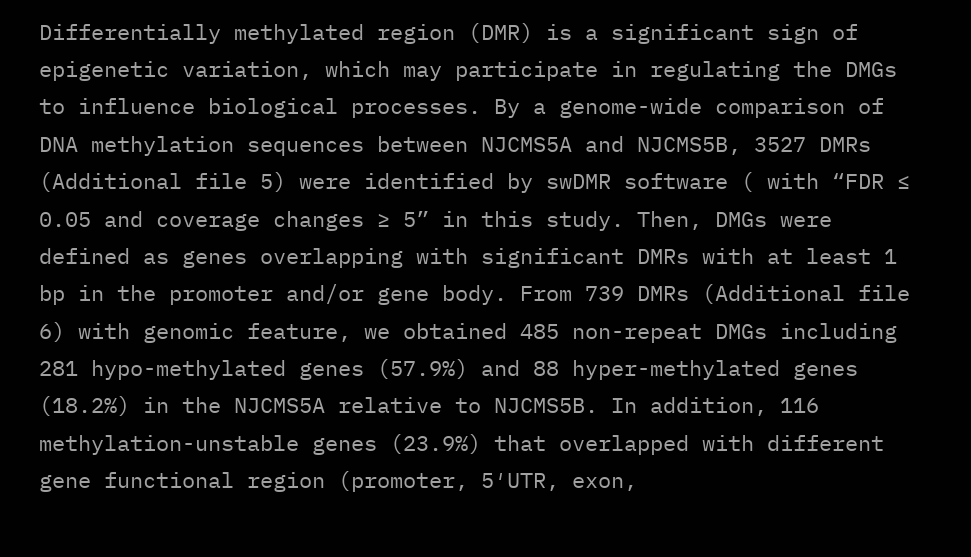Differentially methylated region (DMR) is a significant sign of epigenetic variation, which may participate in regulating the DMGs to influence biological processes. By a genome-wide comparison of DNA methylation sequences between NJCMS5A and NJCMS5B, 3527 DMRs (Additional file 5) were identified by swDMR software ( with “FDR ≤ 0.05 and coverage changes ≥ 5” in this study. Then, DMGs were defined as genes overlapping with significant DMRs with at least 1 bp in the promoter and/or gene body. From 739 DMRs (Additional file 6) with genomic feature, we obtained 485 non-repeat DMGs including 281 hypo-methylated genes (57.9%) and 88 hyper-methylated genes (18.2%) in the NJCMS5A relative to NJCMS5B. In addition, 116 methylation-unstable genes (23.9%) that overlapped with different gene functional region (promoter, 5′UTR, exon,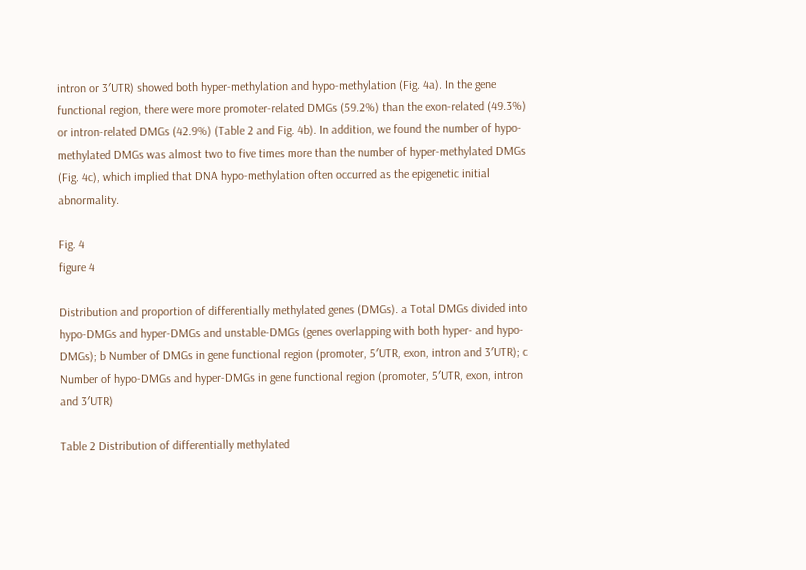intron or 3′UTR) showed both hyper-methylation and hypo-methylation (Fig. 4a). In the gene functional region, there were more promoter-related DMGs (59.2%) than the exon-related (49.3%) or intron-related DMGs (42.9%) (Table 2 and Fig. 4b). In addition, we found the number of hypo-methylated DMGs was almost two to five times more than the number of hyper-methylated DMGs (Fig. 4c), which implied that DNA hypo-methylation often occurred as the epigenetic initial abnormality.

Fig. 4
figure 4

Distribution and proportion of differentially methylated genes (DMGs). a Total DMGs divided into hypo-DMGs and hyper-DMGs and unstable-DMGs (genes overlapping with both hyper- and hypo- DMGs); b Number of DMGs in gene functional region (promoter, 5′UTR, exon, intron and 3′UTR); c Number of hypo-DMGs and hyper-DMGs in gene functional region (promoter, 5′UTR, exon, intron and 3′UTR)

Table 2 Distribution of differentially methylated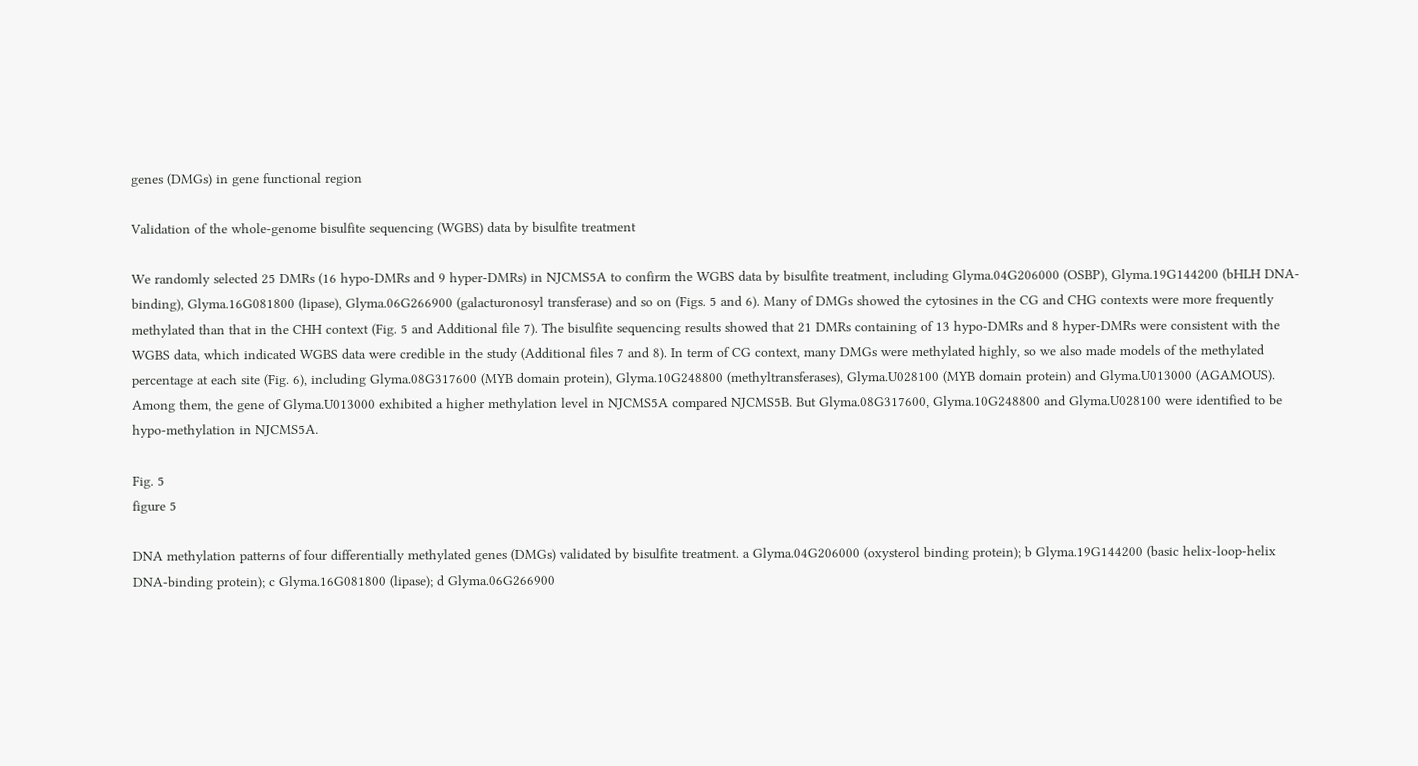genes (DMGs) in gene functional region

Validation of the whole-genome bisulfite sequencing (WGBS) data by bisulfite treatment

We randomly selected 25 DMRs (16 hypo-DMRs and 9 hyper-DMRs) in NJCMS5A to confirm the WGBS data by bisulfite treatment, including Glyma.04G206000 (OSBP), Glyma.19G144200 (bHLH DNA-binding), Glyma.16G081800 (lipase), Glyma.06G266900 (galacturonosyl transferase) and so on (Figs. 5 and 6). Many of DMGs showed the cytosines in the CG and CHG contexts were more frequently methylated than that in the CHH context (Fig. 5 and Additional file 7). The bisulfite sequencing results showed that 21 DMRs containing of 13 hypo-DMRs and 8 hyper-DMRs were consistent with the WGBS data, which indicated WGBS data were credible in the study (Additional files 7 and 8). In term of CG context, many DMGs were methylated highly, so we also made models of the methylated percentage at each site (Fig. 6), including Glyma.08G317600 (MYB domain protein), Glyma.10G248800 (methyltransferases), Glyma.U028100 (MYB domain protein) and Glyma.U013000 (AGAMOUS). Among them, the gene of Glyma.U013000 exhibited a higher methylation level in NJCMS5A compared NJCMS5B. But Glyma.08G317600, Glyma.10G248800 and Glyma.U028100 were identified to be hypo-methylation in NJCMS5A.

Fig. 5
figure 5

DNA methylation patterns of four differentially methylated genes (DMGs) validated by bisulfite treatment. a Glyma.04G206000 (oxysterol binding protein); b Glyma.19G144200 (basic helix-loop-helix DNA-binding protein); c Glyma.16G081800 (lipase); d Glyma.06G266900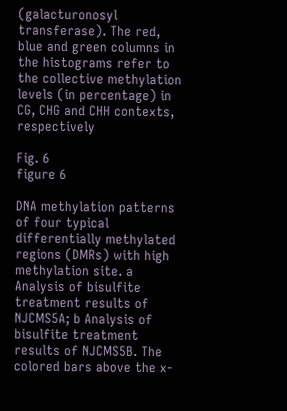(galacturonosyl transferase). The red, blue and green columns in the histograms refer to the collective methylation levels (in percentage) in CG, CHG and CHH contexts, respectively

Fig. 6
figure 6

DNA methylation patterns of four typical differentially methylated regions (DMRs) with high methylation site. a Analysis of bisulfite treatment results of NJCMS5A; b Analysis of bisulfite treatment results of NJCMS5B. The colored bars above the x-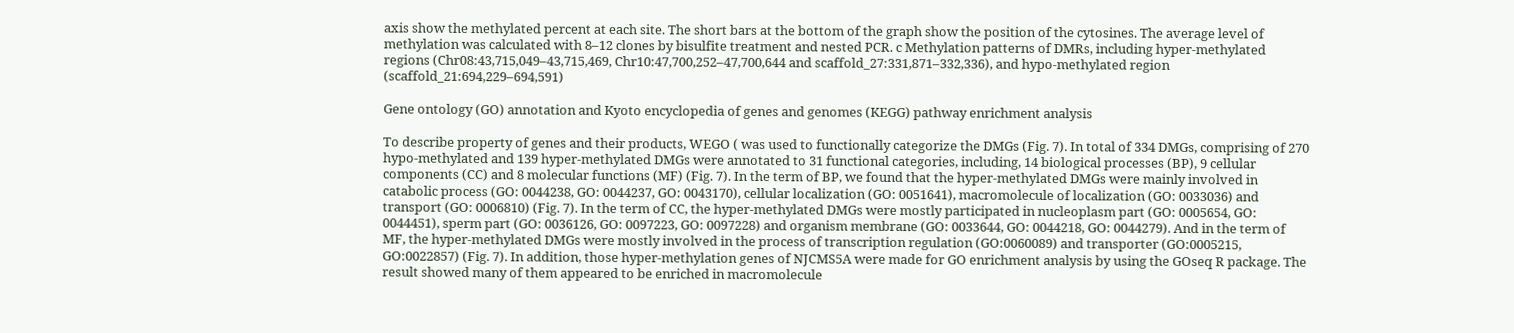axis show the methylated percent at each site. The short bars at the bottom of the graph show the position of the cytosines. The average level of methylation was calculated with 8–12 clones by bisulfite treatment and nested PCR. c Methylation patterns of DMRs, including hyper-methylated regions (Chr08:43,715,049–43,715,469, Chr10:47,700,252–47,700,644 and scaffold_27:331,871–332,336), and hypo-methylated region (scaffold_21:694,229–694,591)

Gene ontology (GO) annotation and Kyoto encyclopedia of genes and genomes (KEGG) pathway enrichment analysis

To describe property of genes and their products, WEGO ( was used to functionally categorize the DMGs (Fig. 7). In total of 334 DMGs, comprising of 270 hypo-methylated and 139 hyper-methylated DMGs were annotated to 31 functional categories, including, 14 biological processes (BP), 9 cellular components (CC) and 8 molecular functions (MF) (Fig. 7). In the term of BP, we found that the hyper-methylated DMGs were mainly involved in catabolic process (GO: 0044238, GO: 0044237, GO: 0043170), cellular localization (GO: 0051641), macromolecule of localization (GO: 0033036) and transport (GO: 0006810) (Fig. 7). In the term of CC, the hyper-methylated DMGs were mostly participated in nucleoplasm part (GO: 0005654, GO: 0044451), sperm part (GO: 0036126, GO: 0097223, GO: 0097228) and organism membrane (GO: 0033644, GO: 0044218, GO: 0044279). And in the term of MF, the hyper-methylated DMGs were mostly involved in the process of transcription regulation (GO:0060089) and transporter (GO:0005215, GO:0022857) (Fig. 7). In addition, those hyper-methylation genes of NJCMS5A were made for GO enrichment analysis by using the GOseq R package. The result showed many of them appeared to be enriched in macromolecule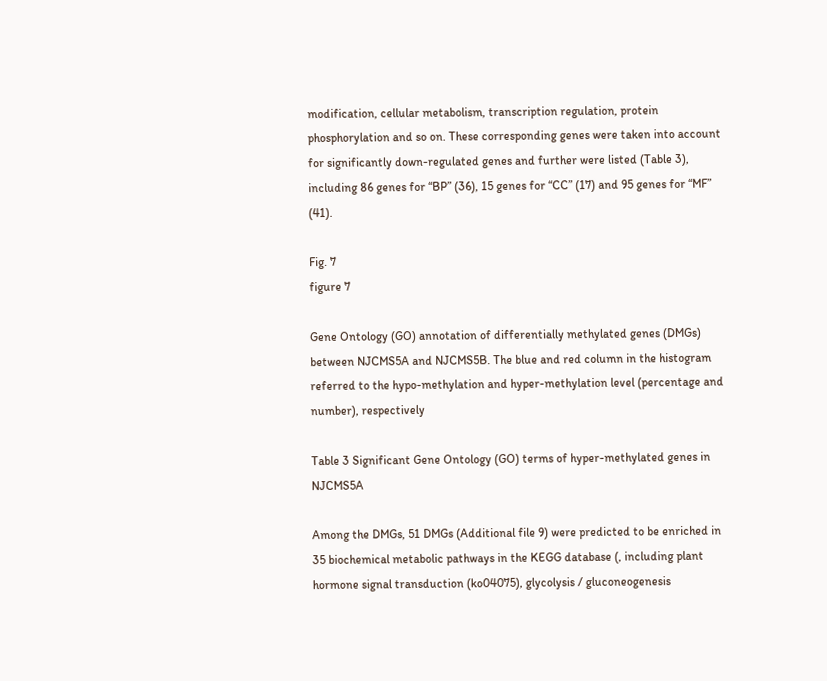modification, cellular metabolism, transcription regulation, protein phosphorylation and so on. These corresponding genes were taken into account for significantly down-regulated genes and further were listed (Table 3), including 86 genes for “BP” (36), 15 genes for “CC” (17) and 95 genes for “MF” (41).

Fig. 7
figure 7

Gene Ontology (GO) annotation of differentially methylated genes (DMGs) between NJCMS5A and NJCMS5B. The blue and red column in the histogram referred to the hypo-methylation and hyper-methylation level (percentage and number), respectively

Table 3 Significant Gene Ontology (GO) terms of hyper-methylated genes in NJCMS5A

Among the DMGs, 51 DMGs (Additional file 9) were predicted to be enriched in 35 biochemical metabolic pathways in the KEGG database (, including plant hormone signal transduction (ko04075), glycolysis / gluconeogenesis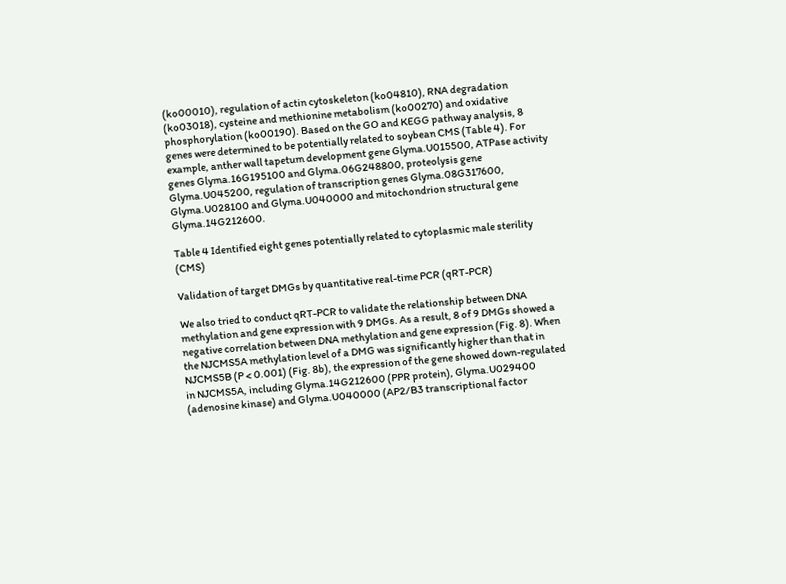(ko00010), regulation of actin cytoskeleton (ko04810), RNA degradation (ko03018), cysteine and methionine metabolism (ko00270) and oxidative phosphorylation (ko00190). Based on the GO and KEGG pathway analysis, 8 genes were determined to be potentially related to soybean CMS (Table 4). For example, anther wall tapetum development gene Glyma.U015500, ATPase activity genes Glyma.16G195100 and Glyma.06G248800, proteolysis gene Glyma.U045200, regulation of transcription genes Glyma.08G317600, Glyma.U028100 and Glyma.U040000 and mitochondrion structural gene Glyma.14G212600.

Table 4 Identified eight genes potentially related to cytoplasmic male sterility (CMS)

Validation of target DMGs by quantitative real-time PCR (qRT-PCR)

We also tried to conduct qRT-PCR to validate the relationship between DNA methylation and gene expression with 9 DMGs. As a result, 8 of 9 DMGs showed a negative correlation between DNA methylation and gene expression (Fig. 8). When the NJCMS5A methylation level of a DMG was significantly higher than that in NJCMS5B (P < 0.001) (Fig. 8b), the expression of the gene showed down-regulated in NJCMS5A, including Glyma.14G212600 (PPR protein), Glyma.U029400 (adenosine kinase) and Glyma.U040000 (AP2/B3 transcriptional factor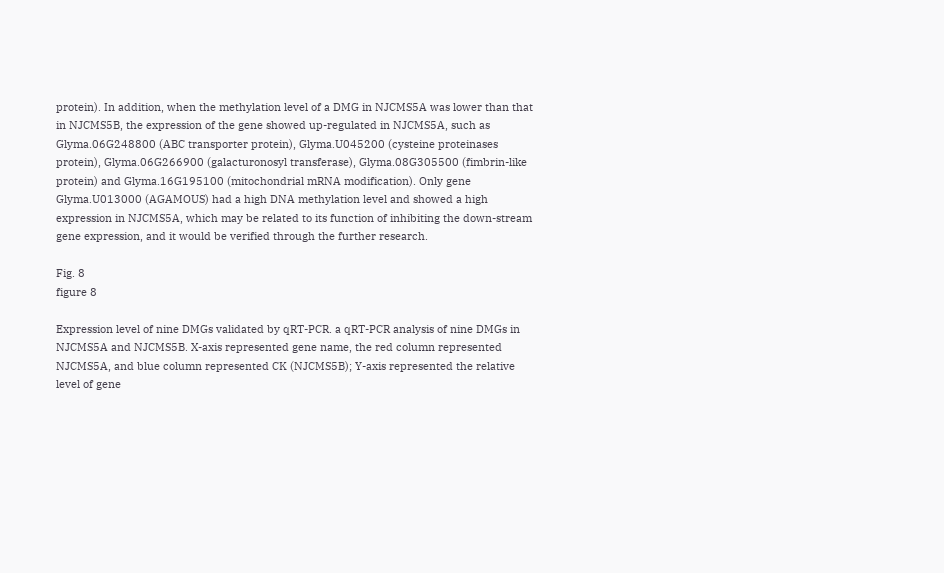protein). In addition, when the methylation level of a DMG in NJCMS5A was lower than that in NJCMS5B, the expression of the gene showed up-regulated in NJCMS5A, such as Glyma.06G248800 (ABC transporter protein), Glyma.U045200 (cysteine proteinases protein), Glyma.06G266900 (galacturonosyl transferase), Glyma.08G305500 (fimbrin-like protein) and Glyma.16G195100 (mitochondrial mRNA modification). Only gene Glyma.U013000 (AGAMOUS) had a high DNA methylation level and showed a high expression in NJCMS5A, which may be related to its function of inhibiting the down-stream gene expression, and it would be verified through the further research.

Fig. 8
figure 8

Expression level of nine DMGs validated by qRT-PCR. a qRT-PCR analysis of nine DMGs in NJCMS5A and NJCMS5B. X-axis represented gene name, the red column represented NJCMS5A, and blue column represented CK (NJCMS5B); Y-axis represented the relative level of gene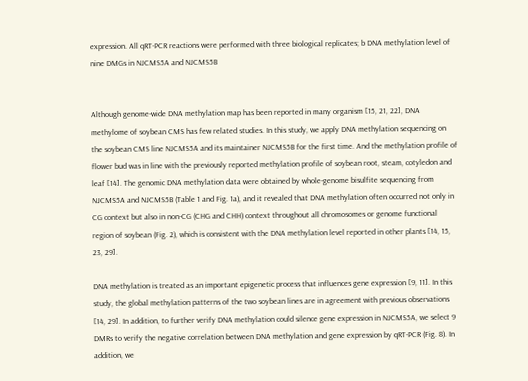expression. All qRT-PCR reactions were performed with three biological replicates; b DNA methylation level of nine DMGs in NJCMS5A and NJCMS5B


Although genome-wide DNA methylation map has been reported in many organism [15, 21, 22], DNA methylome of soybean CMS has few related studies. In this study, we apply DNA methylation sequencing on the soybean CMS line NJCMS5A and its maintainer NJCMS5B for the first time. And the methylation profile of flower bud was in line with the previously reported methylation profile of soybean root, steam, cotyledon and leaf [14]. The genomic DNA methylation data were obtained by whole-genome bisulfite sequencing from NJCMS5A and NJCMS5B (Table 1 and Fig. 1a), and it revealed that DNA methylation often occurred not only in CG context but also in non-CG (CHG and CHH) context throughout all chromosomes or genome functional region of soybean (Fig. 2), which is consistent with the DNA methylation level reported in other plants [14, 15, 23, 29].

DNA methylation is treated as an important epigenetic process that influences gene expression [9, 11]. In this study, the global methylation patterns of the two soybean lines are in agreement with previous observations [14, 29]. In addition, to further verify DNA methylation could silence gene expression in NJCMS5A, we select 9 DMRs to verify the negative correlation between DNA methylation and gene expression by qRT-PCR (Fig. 8). In addition, we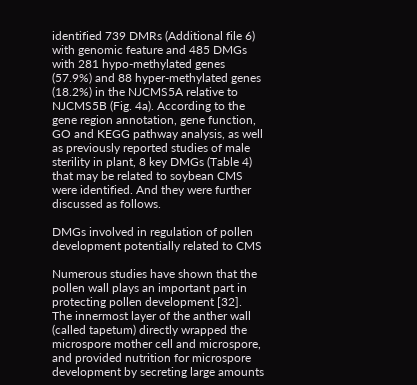identified 739 DMRs (Additional file 6) with genomic feature and 485 DMGs with 281 hypo-methylated genes (57.9%) and 88 hyper-methylated genes (18.2%) in the NJCMS5A relative to NJCMS5B (Fig. 4a). According to the gene region annotation, gene function, GO and KEGG pathway analysis, as well as previously reported studies of male sterility in plant, 8 key DMGs (Table 4) that may be related to soybean CMS were identified. And they were further discussed as follows.

DMGs involved in regulation of pollen development potentially related to CMS

Numerous studies have shown that the pollen wall plays an important part in protecting pollen development [32]. The innermost layer of the anther wall (called tapetum) directly wrapped the microspore mother cell and microspore, and provided nutrition for microspore development by secreting large amounts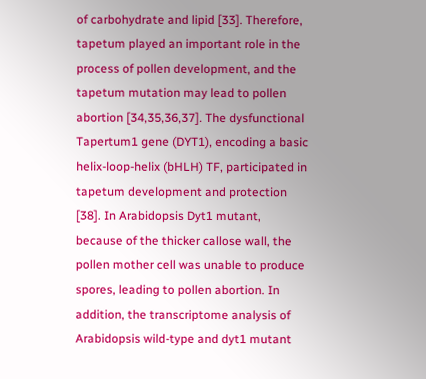of carbohydrate and lipid [33]. Therefore, tapetum played an important role in the process of pollen development, and the tapetum mutation may lead to pollen abortion [34,35,36,37]. The dysfunctional Tapertum1 gene (DYT1), encoding a basic helix-loop-helix (bHLH) TF, participated in tapetum development and protection [38]. In Arabidopsis Dyt1 mutant, because of the thicker callose wall, the pollen mother cell was unable to produce spores, leading to pollen abortion. In addition, the transcriptome analysis of Arabidopsis wild-type and dyt1 mutant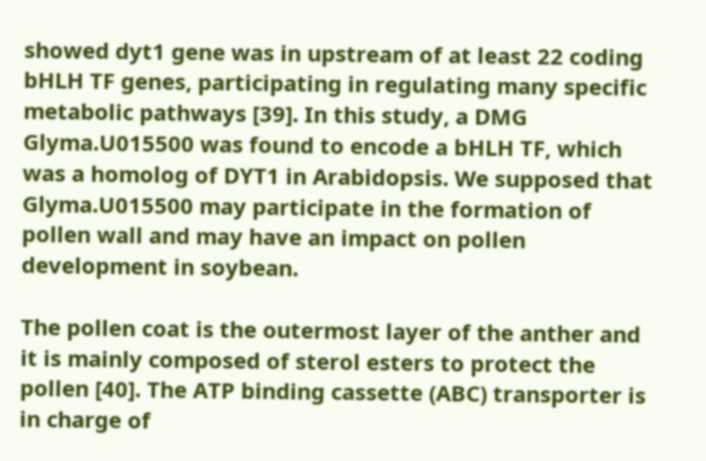showed dyt1 gene was in upstream of at least 22 coding bHLH TF genes, participating in regulating many specific metabolic pathways [39]. In this study, a DMG Glyma.U015500 was found to encode a bHLH TF, which was a homolog of DYT1 in Arabidopsis. We supposed that Glyma.U015500 may participate in the formation of pollen wall and may have an impact on pollen development in soybean.

The pollen coat is the outermost layer of the anther and it is mainly composed of sterol esters to protect the pollen [40]. The ATP binding cassette (ABC) transporter is in charge of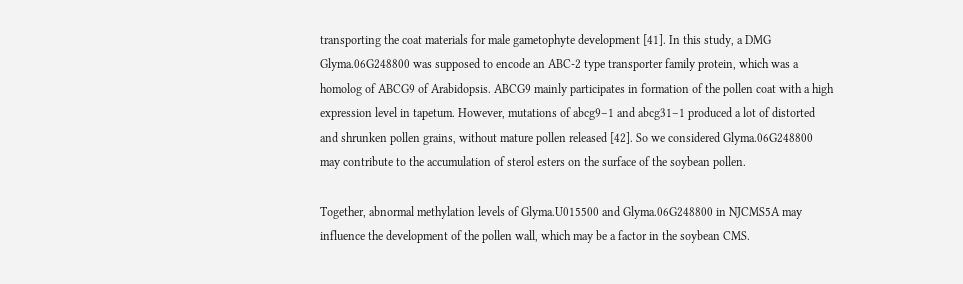transporting the coat materials for male gametophyte development [41]. In this study, a DMG Glyma.06G248800 was supposed to encode an ABC-2 type transporter family protein, which was a homolog of ABCG9 of Arabidopsis. ABCG9 mainly participates in formation of the pollen coat with a high expression level in tapetum. However, mutations of abcg9–1 and abcg31–1 produced a lot of distorted and shrunken pollen grains, without mature pollen released [42]. So we considered Glyma.06G248800 may contribute to the accumulation of sterol esters on the surface of the soybean pollen.

Together, abnormal methylation levels of Glyma.U015500 and Glyma.06G248800 in NJCMS5A may influence the development of the pollen wall, which may be a factor in the soybean CMS.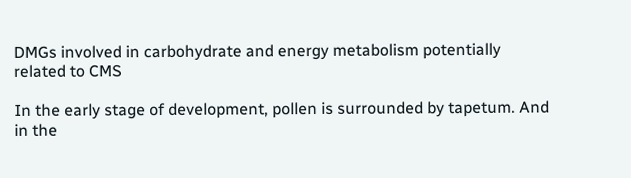DMGs involved in carbohydrate and energy metabolism potentially related to CMS

In the early stage of development, pollen is surrounded by tapetum. And in the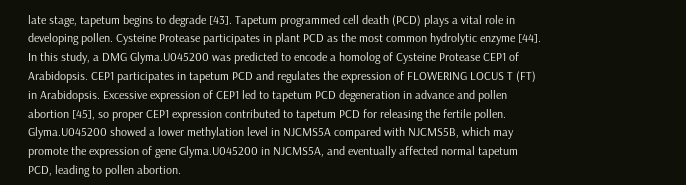late stage, tapetum begins to degrade [43]. Tapetum programmed cell death (PCD) plays a vital role in developing pollen. Cysteine Protease participates in plant PCD as the most common hydrolytic enzyme [44]. In this study, a DMG Glyma.U045200 was predicted to encode a homolog of Cysteine Protease CEP1 of Arabidopsis. CEP1 participates in tapetum PCD and regulates the expression of FLOWERING LOCUS T (FT) in Arabidopsis. Excessive expression of CEP1 led to tapetum PCD degeneration in advance and pollen abortion [45], so proper CEP1 expression contributed to tapetum PCD for releasing the fertile pollen. Glyma.U045200 showed a lower methylation level in NJCMS5A compared with NJCMS5B, which may promote the expression of gene Glyma.U045200 in NJCMS5A, and eventually affected normal tapetum PCD, leading to pollen abortion.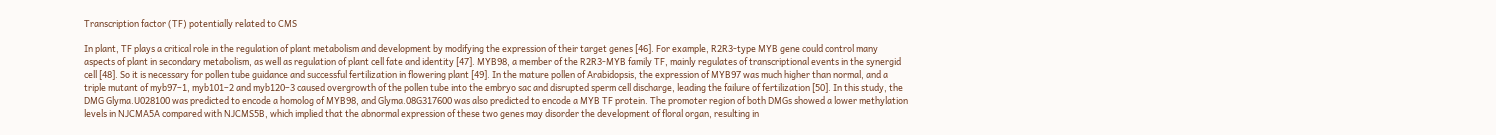Transcription factor (TF) potentially related to CMS

In plant, TF plays a critical role in the regulation of plant metabolism and development by modifying the expression of their target genes [46]. For example, R2R3-type MYB gene could control many aspects of plant in secondary metabolism, as well as regulation of plant cell fate and identity [47]. MYB98, a member of the R2R3-MYB family TF, mainly regulates of transcriptional events in the synergid cell [48]. So it is necessary for pollen tube guidance and successful fertilization in flowering plant [49]. In the mature pollen of Arabidopsis, the expression of MYB97 was much higher than normal, and a triple mutant of myb97–1, myb101–2 and myb120–3 caused overgrowth of the pollen tube into the embryo sac and disrupted sperm cell discharge, leading the failure of fertilization [50]. In this study, the DMG Glyma.U028100 was predicted to encode a homolog of MYB98, and Glyma.08G317600 was also predicted to encode a MYB TF protein. The promoter region of both DMGs showed a lower methylation levels in NJCMA5A compared with NJCMS5B, which implied that the abnormal expression of these two genes may disorder the development of floral organ, resulting in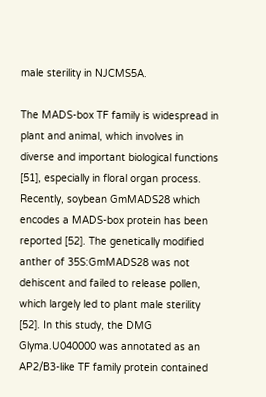male sterility in NJCMS5A.

The MADS-box TF family is widespread in plant and animal, which involves in diverse and important biological functions [51], especially in floral organ process. Recently, soybean GmMADS28 which encodes a MADS-box protein has been reported [52]. The genetically modified anther of 35S:GmMADS28 was not dehiscent and failed to release pollen, which largely led to plant male sterility [52]. In this study, the DMG Glyma.U040000 was annotated as an AP2/B3-like TF family protein contained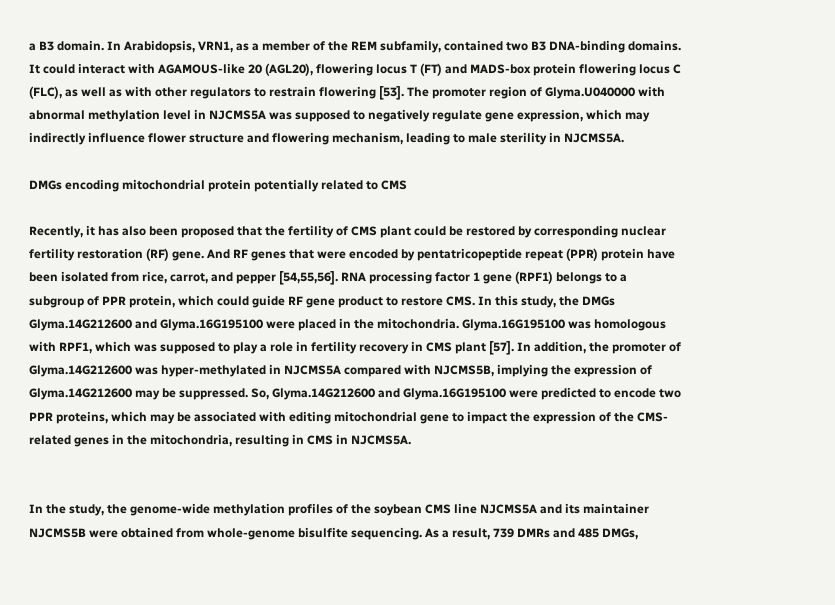a B3 domain. In Arabidopsis, VRN1, as a member of the REM subfamily, contained two B3 DNA-binding domains. It could interact with AGAMOUS-like 20 (AGL20), flowering locus T (FT) and MADS-box protein flowering locus C (FLC), as well as with other regulators to restrain flowering [53]. The promoter region of Glyma.U040000 with abnormal methylation level in NJCMS5A was supposed to negatively regulate gene expression, which may indirectly influence flower structure and flowering mechanism, leading to male sterility in NJCMS5A.

DMGs encoding mitochondrial protein potentially related to CMS

Recently, it has also been proposed that the fertility of CMS plant could be restored by corresponding nuclear fertility restoration (RF) gene. And RF genes that were encoded by pentatricopeptide repeat (PPR) protein have been isolated from rice, carrot, and pepper [54,55,56]. RNA processing factor 1 gene (RPF1) belongs to a subgroup of PPR protein, which could guide RF gene product to restore CMS. In this study, the DMGs Glyma.14G212600 and Glyma.16G195100 were placed in the mitochondria. Glyma.16G195100 was homologous with RPF1, which was supposed to play a role in fertility recovery in CMS plant [57]. In addition, the promoter of Glyma.14G212600 was hyper-methylated in NJCMS5A compared with NJCMS5B, implying the expression of Glyma.14G212600 may be suppressed. So, Glyma.14G212600 and Glyma.16G195100 were predicted to encode two PPR proteins, which may be associated with editing mitochondrial gene to impact the expression of the CMS-related genes in the mitochondria, resulting in CMS in NJCMS5A.


In the study, the genome-wide methylation profiles of the soybean CMS line NJCMS5A and its maintainer NJCMS5B were obtained from whole-genome bisulfite sequencing. As a result, 739 DMRs and 485 DMGs,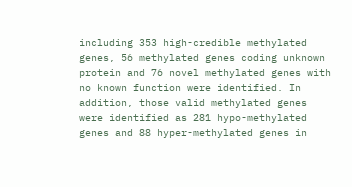including 353 high-credible methylated genes, 56 methylated genes coding unknown protein and 76 novel methylated genes with no known function were identified. In addition, those valid methylated genes were identified as 281 hypo-methylated genes and 88 hyper-methylated genes in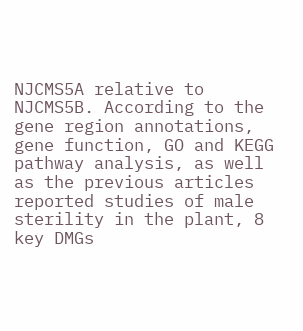NJCMS5A relative to NJCMS5B. According to the gene region annotations, gene function, GO and KEGG pathway analysis, as well as the previous articles reported studies of male sterility in the plant, 8 key DMGs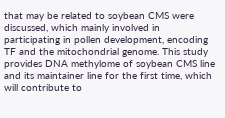that may be related to soybean CMS were discussed, which mainly involved in participating in pollen development, encoding TF and the mitochondrial genome. This study provides DNA methylome of soybean CMS line and its maintainer line for the first time, which will contribute to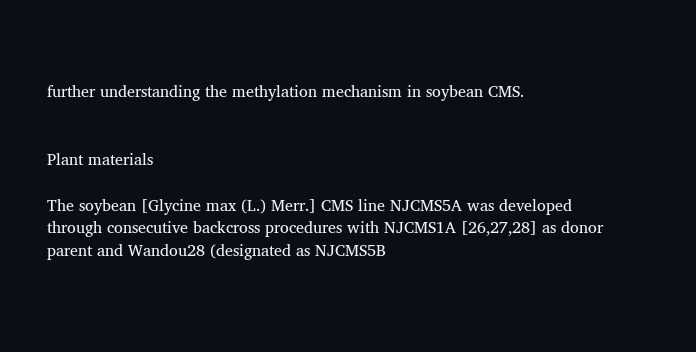further understanding the methylation mechanism in soybean CMS.


Plant materials

The soybean [Glycine max (L.) Merr.] CMS line NJCMS5A was developed through consecutive backcross procedures with NJCMS1A [26,27,28] as donor parent and Wandou28 (designated as NJCMS5B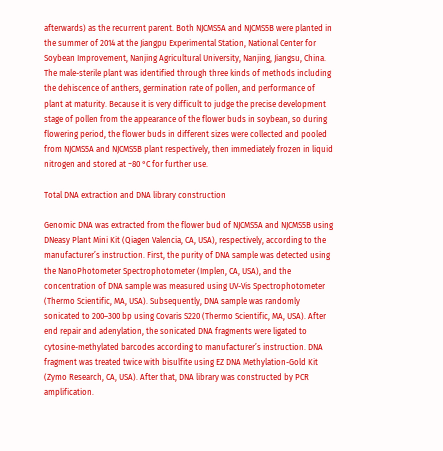afterwards) as the recurrent parent. Both NJCMS5A and NJCMS5B were planted in the summer of 2014 at the Jiangpu Experimental Station, National Center for Soybean Improvement, Nanjing Agricultural University, Nanjing, Jiangsu, China. The male-sterile plant was identified through three kinds of methods including the dehiscence of anthers, germination rate of pollen, and performance of plant at maturity. Because it is very difficult to judge the precise development stage of pollen from the appearance of the flower buds in soybean, so during flowering period, the flower buds in different sizes were collected and pooled from NJCMS5A and NJCMS5B plant respectively, then immediately frozen in liquid nitrogen and stored at −80 °C for further use.

Total DNA extraction and DNA library construction

Genomic DNA was extracted from the flower bud of NJCMS5A and NJCMS5B using DNeasy Plant Mini Kit (Qiagen Valencia, CA, USA), respectively, according to the manufacturer’s instruction. First, the purity of DNA sample was detected using the NanoPhotometer Spectrophotometer (Implen, CA, USA), and the concentration of DNA sample was measured using UV-Vis Spectrophotometer (Thermo Scientific, MA, USA). Subsequently, DNA sample was randomly sonicated to 200–300 bp using Covaris S220 (Thermo Scientific, MA, USA). After end repair and adenylation, the sonicated DNA fragments were ligated to cytosine-methylated barcodes according to manufacturer’s instruction. DNA fragment was treated twice with bisulfite using EZ DNA Methylation-Gold Kit (Zymo Research, CA, USA). After that, DNA library was constructed by PCR amplification.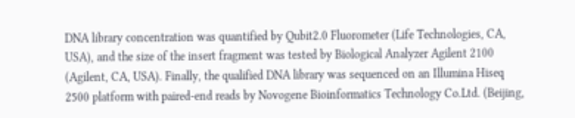DNA library concentration was quantified by Qubit2.0 Fluorometer (Life Technologies, CA, USA), and the size of the insert fragment was tested by Biological Analyzer Agilent 2100 (Agilent, CA, USA). Finally, the qualified DNA library was sequenced on an Illumina Hiseq 2500 platform with paired-end reads by Novogene Bioinformatics Technology Co.Ltd. (Beijing,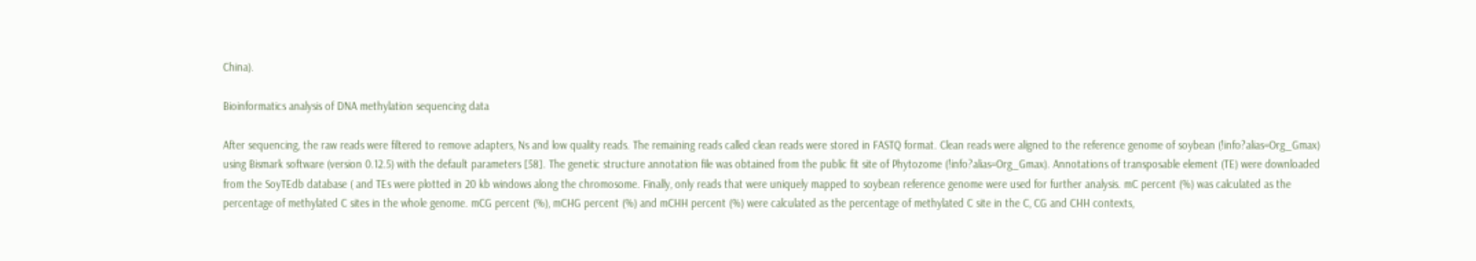China).

Bioinformatics analysis of DNA methylation sequencing data

After sequencing, the raw reads were filtered to remove adapters, Ns and low quality reads. The remaining reads called clean reads were stored in FASTQ format. Clean reads were aligned to the reference genome of soybean (!info?alias=Org_Gmax) using Bismark software (version 0.12.5) with the default parameters [58]. The genetic structure annotation file was obtained from the public fit site of Phytozome (!info?alias=Org_Gmax). Annotations of transposable element (TE) were downloaded from the SoyTEdb database ( and TEs were plotted in 20 kb windows along the chromosome. Finally, only reads that were uniquely mapped to soybean reference genome were used for further analysis. mC percent (%) was calculated as the percentage of methylated C sites in the whole genome. mCG percent (%), mCHG percent (%) and mCHH percent (%) were calculated as the percentage of methylated C site in the C, CG and CHH contexts,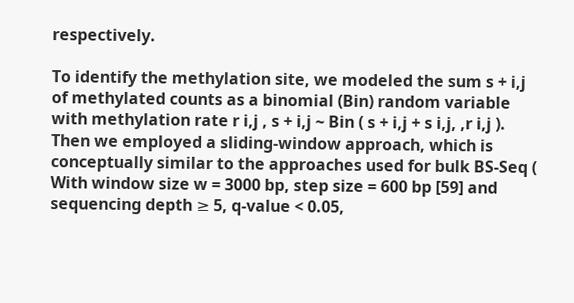respectively.

To identify the methylation site, we modeled the sum s + i,j of methylated counts as a binomial (Bin) random variable with methylation rate r i,j , s + i,j ~ Bin ( s + i,j + s i,j, ,r i,j ). Then we employed a sliding-window approach, which is conceptually similar to the approaches used for bulk BS-Seq ( With window size w = 3000 bp, step size = 600 bp [59] and sequencing depth ≥ 5, q-value < 0.05,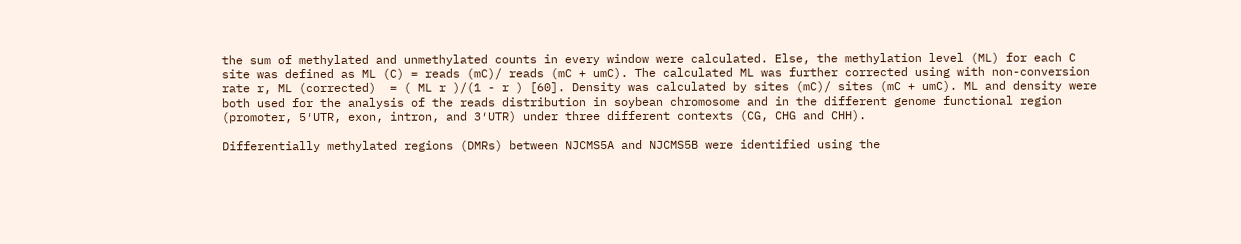the sum of methylated and unmethylated counts in every window were calculated. Else, the methylation level (ML) for each C site was defined as ML (C) = reads (mC)/ reads (mC + umC). The calculated ML was further corrected using with non-conversion rate r, ML (corrected)  = ( ML r )/(1 - r ) [60]. Density was calculated by sites (mC)/ sites (mC + umC). ML and density were both used for the analysis of the reads distribution in soybean chromosome and in the different genome functional region (promoter, 5′UTR, exon, intron, and 3′UTR) under three different contexts (CG, CHG and CHH).

Differentially methylated regions (DMRs) between NJCMS5A and NJCMS5B were identified using the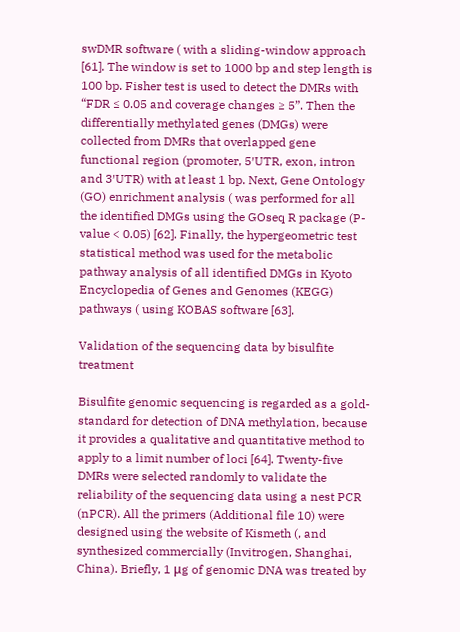swDMR software ( with a sliding-window approach [61]. The window is set to 1000 bp and step length is 100 bp. Fisher test is used to detect the DMRs with “FDR ≤ 0.05 and coverage changes ≥ 5”. Then the differentially methylated genes (DMGs) were collected from DMRs that overlapped gene functional region (promoter, 5′UTR, exon, intron and 3′UTR) with at least 1 bp. Next, Gene Ontology (GO) enrichment analysis ( was performed for all the identified DMGs using the GOseq R package (P-value < 0.05) [62]. Finally, the hypergeometric test statistical method was used for the metabolic pathway analysis of all identified DMGs in Kyoto Encyclopedia of Genes and Genomes (KEGG) pathways ( using KOBAS software [63].

Validation of the sequencing data by bisulfite treatment

Bisulfite genomic sequencing is regarded as a gold-standard for detection of DNA methylation, because it provides a qualitative and quantitative method to apply to a limit number of loci [64]. Twenty-five DMRs were selected randomly to validate the reliability of the sequencing data using a nest PCR (nPCR). All the primers (Additional file 10) were designed using the website of Kismeth (, and synthesized commercially (Invitrogen, Shanghai, China). Briefly, 1 μg of genomic DNA was treated by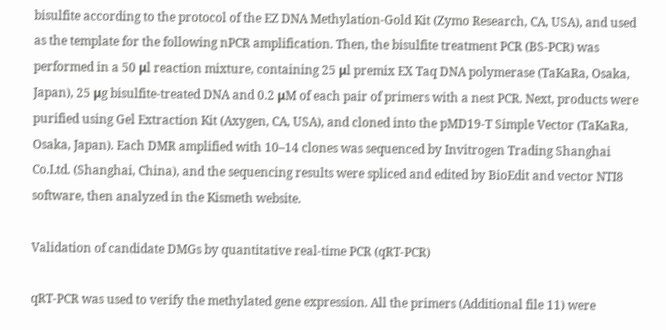bisulfite according to the protocol of the EZ DNA Methylation-Gold Kit (Zymo Research, CA, USA), and used as the template for the following nPCR amplification. Then, the bisulfite treatment PCR (BS-PCR) was performed in a 50 μl reaction mixture, containing 25 μl premix EX Taq DNA polymerase (TaKaRa, Osaka, Japan), 25 μg bisulfite-treated DNA and 0.2 μM of each pair of primers with a nest PCR. Next, products were purified using Gel Extraction Kit (Axygen, CA, USA), and cloned into the pMD19-T Simple Vector (TaKaRa, Osaka, Japan). Each DMR amplified with 10–14 clones was sequenced by Invitrogen Trading Shanghai Co.Ltd. (Shanghai, China), and the sequencing results were spliced and edited by BioEdit and vector NTI8 software, then analyzed in the Kismeth website.

Validation of candidate DMGs by quantitative real-time PCR (qRT-PCR)

qRT-PCR was used to verify the methylated gene expression. All the primers (Additional file 11) were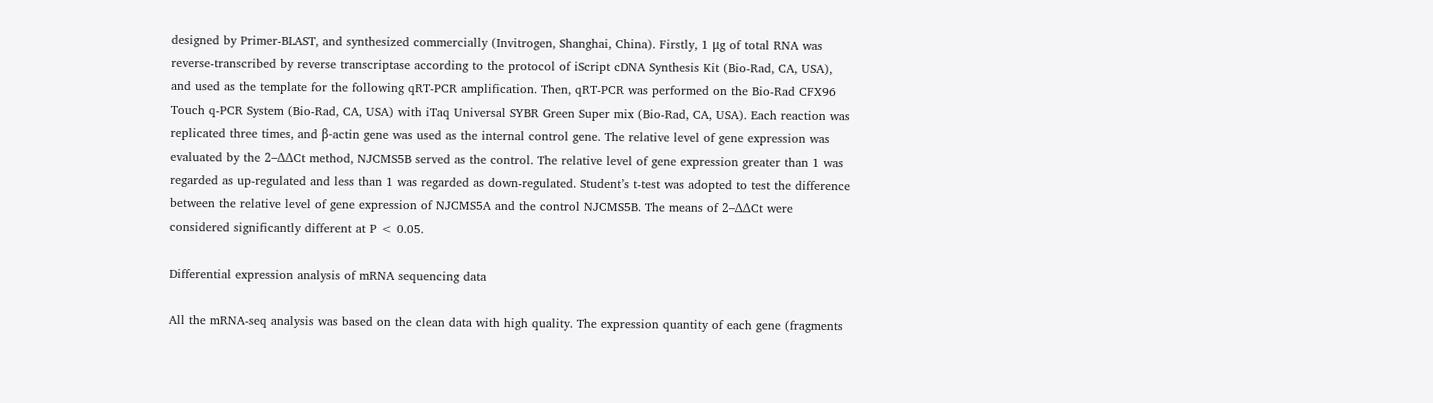designed by Primer-BLAST, and synthesized commercially (Invitrogen, Shanghai, China). Firstly, 1 μg of total RNA was reverse-transcribed by reverse transcriptase according to the protocol of iScript cDNA Synthesis Kit (Bio-Rad, CA, USA), and used as the template for the following qRT-PCR amplification. Then, qRT-PCR was performed on the Bio-Rad CFX96 Touch q-PCR System (Bio-Rad, CA, USA) with iTaq Universal SYBR Green Super mix (Bio-Rad, CA, USA). Each reaction was replicated three times, and β-actin gene was used as the internal control gene. The relative level of gene expression was evaluated by the 2–ΔΔCt method, NJCMS5B served as the control. The relative level of gene expression greater than 1 was regarded as up-regulated and less than 1 was regarded as down-regulated. Student’s t-test was adopted to test the difference between the relative level of gene expression of NJCMS5A and the control NJCMS5B. The means of 2–ΔΔCt were considered significantly different at P < 0.05.

Differential expression analysis of mRNA sequencing data

All the mRNA-seq analysis was based on the clean data with high quality. The expression quantity of each gene (fragments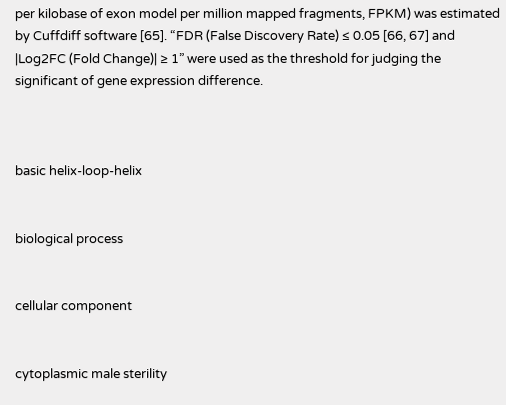per kilobase of exon model per million mapped fragments, FPKM) was estimated by Cuffdiff software [65]. “FDR (False Discovery Rate) ≤ 0.05 [66, 67] and |Log2FC (Fold Change)| ≥ 1” were used as the threshold for judging the significant of gene expression difference.



basic helix-loop-helix


biological process


cellular component


cytoplasmic male sterility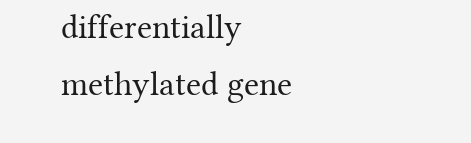differentially methylated gene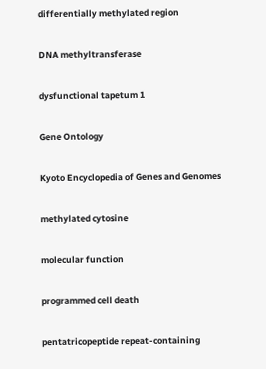differentially methylated region


DNA methyltransferase


dysfunctional tapetum 1


Gene Ontology


Kyoto Encyclopedia of Genes and Genomes


methylated cytosine


molecular function


programmed cell death


pentatricopeptide repeat-containing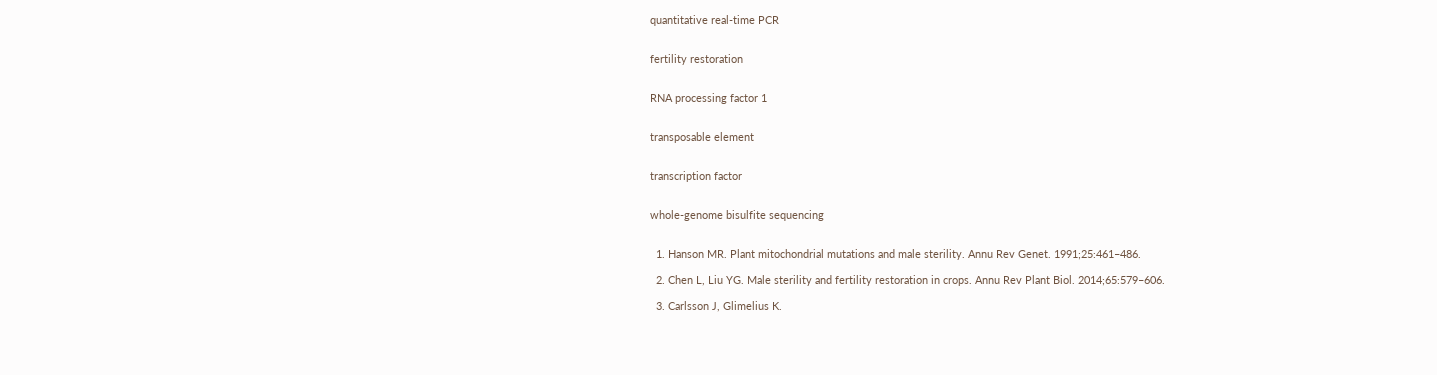quantitative real-time PCR


fertility restoration


RNA processing factor 1


transposable element


transcription factor


whole-genome bisulfite sequencing


  1. Hanson MR. Plant mitochondrial mutations and male sterility. Annu Rev Genet. 1991;25:461–486.

  2. Chen L, Liu YG. Male sterility and fertility restoration in crops. Annu Rev Plant Biol. 2014;65:579–606.

  3. Carlsson J, Glimelius K.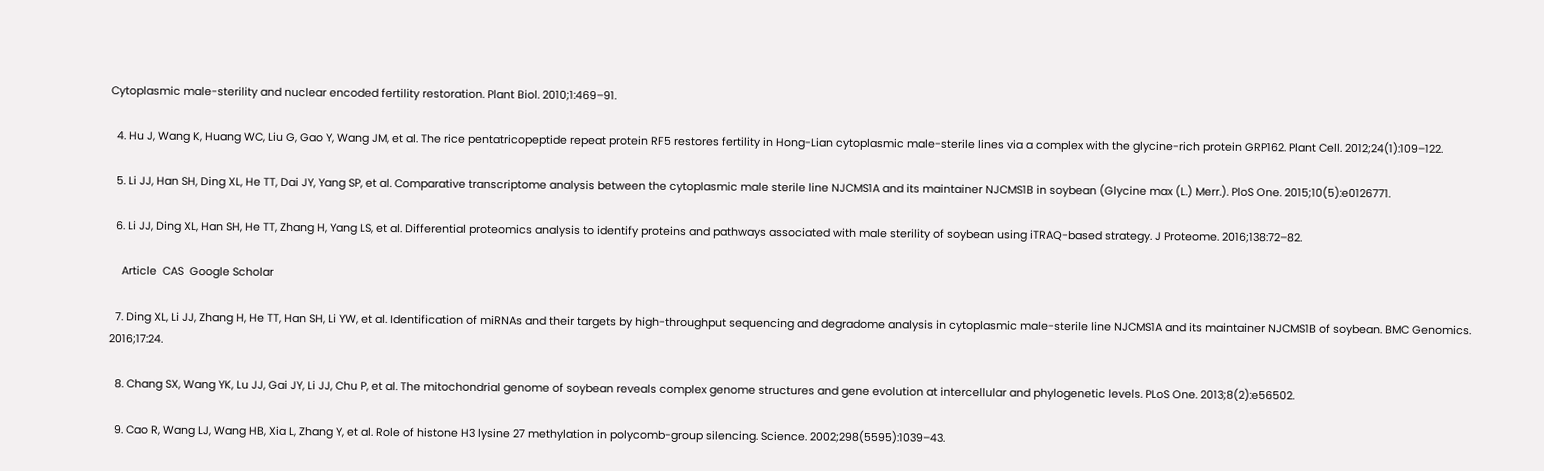Cytoplasmic male-sterility and nuclear encoded fertility restoration. Plant Biol. 2010;1:469–91.

  4. Hu J, Wang K, Huang WC, Liu G, Gao Y, Wang JM, et al. The rice pentatricopeptide repeat protein RF5 restores fertility in Hong-Lian cytoplasmic male-sterile lines via a complex with the glycine-rich protein GRP162. Plant Cell. 2012;24(1):109–122.

  5. Li JJ, Han SH, Ding XL, He TT, Dai JY, Yang SP, et al. Comparative transcriptome analysis between the cytoplasmic male sterile line NJCMS1A and its maintainer NJCMS1B in soybean (Glycine max (L.) Merr.). PloS One. 2015;10(5):e0126771.

  6. Li JJ, Ding XL, Han SH, He TT, Zhang H, Yang LS, et al. Differential proteomics analysis to identify proteins and pathways associated with male sterility of soybean using iTRAQ-based strategy. J Proteome. 2016;138:72–82.

    Article  CAS  Google Scholar

  7. Ding XL, Li JJ, Zhang H, He TT, Han SH, Li YW, et al. Identification of miRNAs and their targets by high-throughput sequencing and degradome analysis in cytoplasmic male-sterile line NJCMS1A and its maintainer NJCMS1B of soybean. BMC Genomics. 2016;17:24.

  8. Chang SX, Wang YK, Lu JJ, Gai JY, Li JJ, Chu P, et al. The mitochondrial genome of soybean reveals complex genome structures and gene evolution at intercellular and phylogenetic levels. PLoS One. 2013;8(2):e56502.

  9. Cao R, Wang LJ, Wang HB, Xia L, Zhang Y, et al. Role of histone H3 lysine 27 methylation in polycomb-group silencing. Science. 2002;298(5595):1039–43.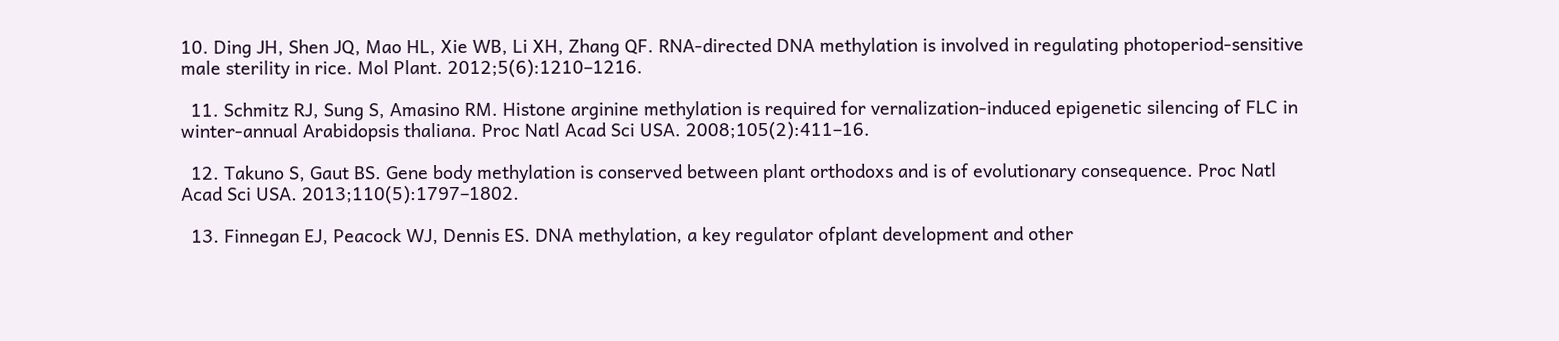10. Ding JH, Shen JQ, Mao HL, Xie WB, Li XH, Zhang QF. RNA-directed DNA methylation is involved in regulating photoperiod-sensitive male sterility in rice. Mol Plant. 2012;5(6):1210–1216.

  11. Schmitz RJ, Sung S, Amasino RM. Histone arginine methylation is required for vernalization-induced epigenetic silencing of FLC in winter-annual Arabidopsis thaliana. Proc Natl Acad Sci USA. 2008;105(2):411–16.

  12. Takuno S, Gaut BS. Gene body methylation is conserved between plant orthodoxs and is of evolutionary consequence. Proc Natl Acad Sci USA. 2013;110(5):1797–1802.

  13. Finnegan EJ, Peacock WJ, Dennis ES. DNA methylation, a key regulator ofplant development and other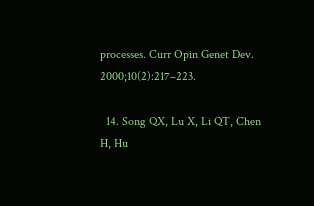processes. Curr Opin Genet Dev. 2000;10(2):217–223.

  14. Song QX, Lu X, Li QT, Chen H, Hu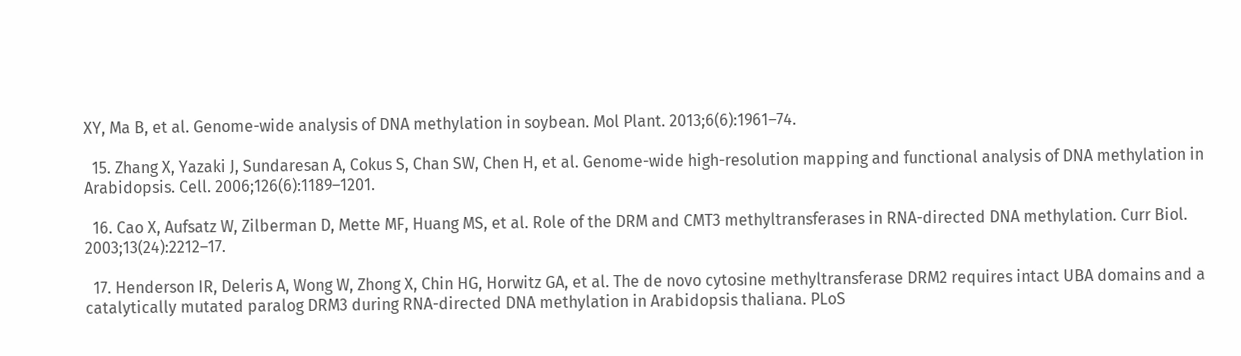XY, Ma B, et al. Genome-wide analysis of DNA methylation in soybean. Mol Plant. 2013;6(6):1961–74.

  15. Zhang X, Yazaki J, Sundaresan A, Cokus S, Chan SW, Chen H, et al. Genome-wide high-resolution mapping and functional analysis of DNA methylation in Arabidopsis. Cell. 2006;126(6):1189–1201.

  16. Cao X, Aufsatz W, Zilberman D, Mette MF, Huang MS, et al. Role of the DRM and CMT3 methyltransferases in RNA-directed DNA methylation. Curr Biol. 2003;13(24):2212–17.

  17. Henderson IR, Deleris A, Wong W, Zhong X, Chin HG, Horwitz GA, et al. The de novo cytosine methyltransferase DRM2 requires intact UBA domains and a catalytically mutated paralog DRM3 during RNA-directed DNA methylation in Arabidopsis thaliana. PLoS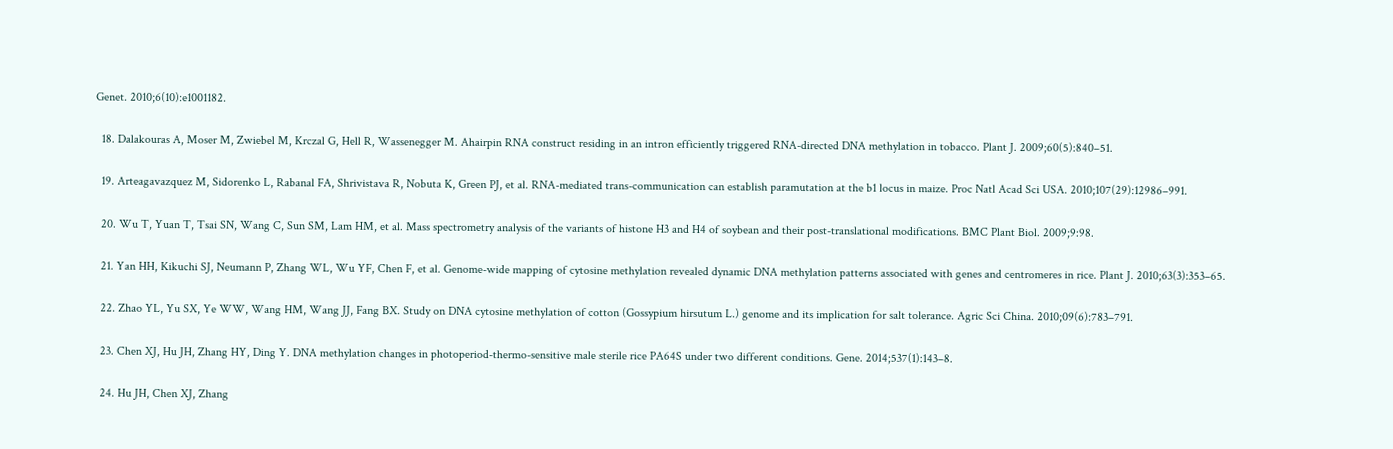Genet. 2010;6(10):e1001182.

  18. Dalakouras A, Moser M, Zwiebel M, Krczal G, Hell R, Wassenegger M. Ahairpin RNA construct residing in an intron efficiently triggered RNA-directed DNA methylation in tobacco. Plant J. 2009;60(5):840–51.

  19. Arteagavazquez M, Sidorenko L, Rabanal FA, Shrivistava R, Nobuta K, Green PJ, et al. RNA-mediated trans-communication can establish paramutation at the b1 locus in maize. Proc Natl Acad Sci USA. 2010;107(29):12986–991.

  20. Wu T, Yuan T, Tsai SN, Wang C, Sun SM, Lam HM, et al. Mass spectrometry analysis of the variants of histone H3 and H4 of soybean and their post-translational modifications. BMC Plant Biol. 2009;9:98.

  21. Yan HH, Kikuchi SJ, Neumann P, Zhang WL, Wu YF, Chen F, et al. Genome-wide mapping of cytosine methylation revealed dynamic DNA methylation patterns associated with genes and centromeres in rice. Plant J. 2010;63(3):353–65.

  22. Zhao YL, Yu SX, Ye WW, Wang HM, Wang JJ, Fang BX. Study on DNA cytosine methylation of cotton (Gossypium hirsutum L.) genome and its implication for salt tolerance. Agric Sci China. 2010;09(6):783–791.

  23. Chen XJ, Hu JH, Zhang HY, Ding Y. DNA methylation changes in photoperiod-thermo-sensitive male sterile rice PA64S under two different conditions. Gene. 2014;537(1):143–8.

  24. Hu JH, Chen XJ, Zhang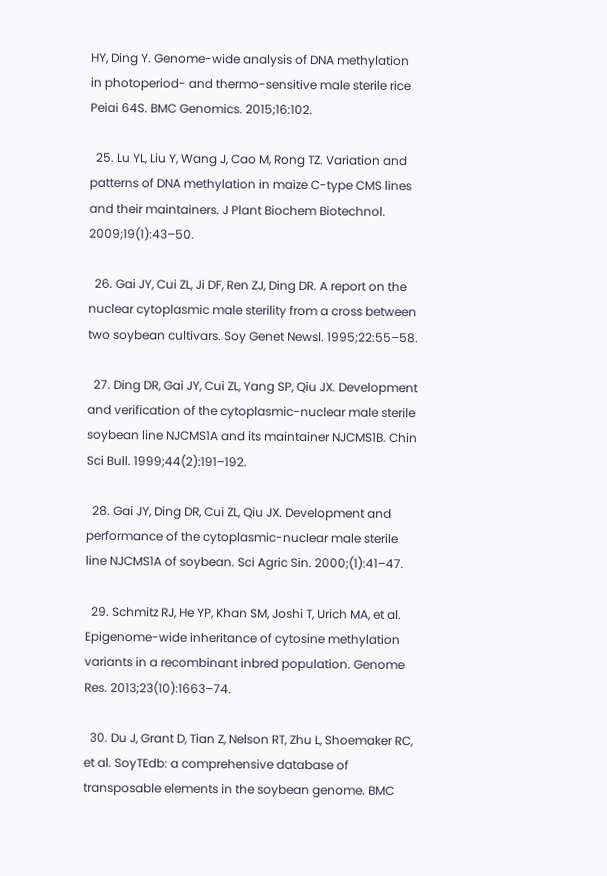HY, Ding Y. Genome-wide analysis of DNA methylation in photoperiod- and thermo-sensitive male sterile rice Peiai 64S. BMC Genomics. 2015;16:102.

  25. Lu YL, Liu Y, Wang J, Cao M, Rong TZ. Variation and patterns of DNA methylation in maize C-type CMS lines and their maintainers. J Plant Biochem Biotechnol. 2009;19(1):43–50.

  26. Gai JY, Cui ZL, Ji DF, Ren ZJ, Ding DR. A report on the nuclear cytoplasmic male sterility from a cross between two soybean cultivars. Soy Genet Newsl. 1995;22:55–58.

  27. Ding DR, Gai JY, Cui ZL, Yang SP, Qiu JX. Development and verification of the cytoplasmic-nuclear male sterile soybean line NJCMS1A and its maintainer NJCMS1B. Chin Sci Bull. 1999;44(2):191–192.

  28. Gai JY, Ding DR, Cui ZL, Qiu JX. Development and performance of the cytoplasmic-nuclear male sterile line NJCMS1A of soybean. Sci Agric Sin. 2000;(1):41–47.

  29. Schmitz RJ, He YP, Khan SM, Joshi T, Urich MA, et al. Epigenome-wide inheritance of cytosine methylation variants in a recombinant inbred population. Genome Res. 2013;23(10):1663–74.

  30. Du J, Grant D, Tian Z, Nelson RT, Zhu L, Shoemaker RC, et al. SoyTEdb: a comprehensive database of transposable elements in the soybean genome. BMC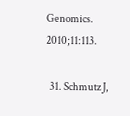Genomics. 2010;11:113.

  31. Schmutz J,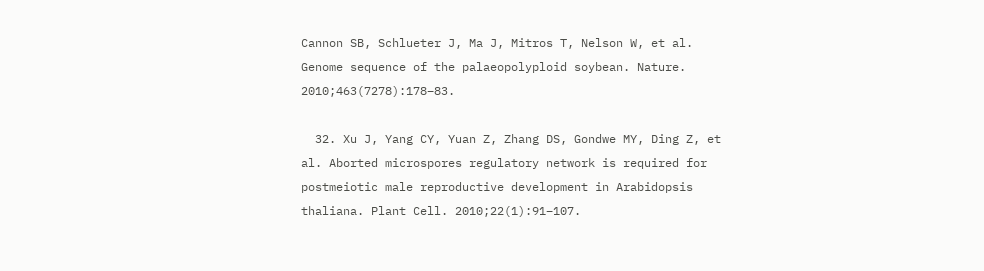Cannon SB, Schlueter J, Ma J, Mitros T, Nelson W, et al. Genome sequence of the palaeopolyploid soybean. Nature. 2010;463(7278):178–83.

  32. Xu J, Yang CY, Yuan Z, Zhang DS, Gondwe MY, Ding Z, et al. Aborted microspores regulatory network is required for postmeiotic male reproductive development in Arabidopsis thaliana. Plant Cell. 2010;22(1):91–107.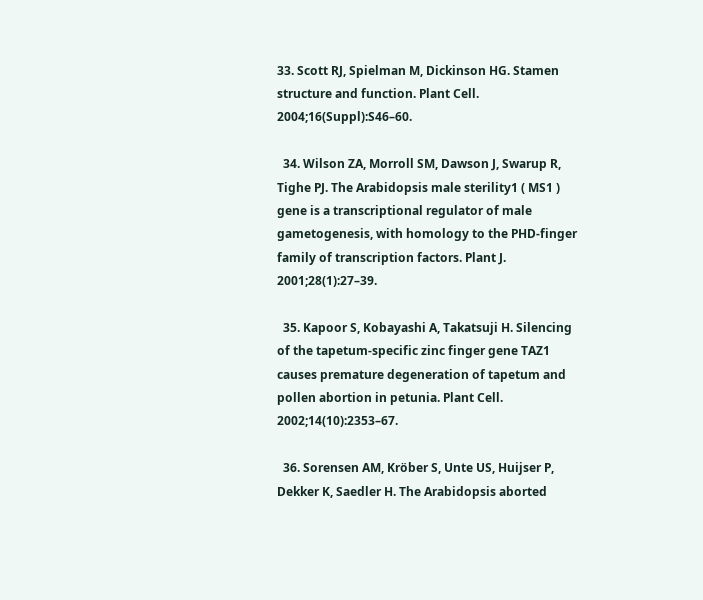33. Scott RJ, Spielman M, Dickinson HG. Stamen structure and function. Plant Cell. 2004;16(Suppl):S46–60.

  34. Wilson ZA, Morroll SM, Dawson J, Swarup R, Tighe PJ. The Arabidopsis male sterility1 ( MS1 ) gene is a transcriptional regulator of male gametogenesis, with homology to the PHD-finger family of transcription factors. Plant J. 2001;28(1):27–39.

  35. Kapoor S, Kobayashi A, Takatsuji H. Silencing of the tapetum-specific zinc finger gene TAZ1 causes premature degeneration of tapetum and pollen abortion in petunia. Plant Cell. 2002;14(10):2353–67.

  36. Sorensen AM, Kröber S, Unte US, Huijser P, Dekker K, Saedler H. The Arabidopsis aborted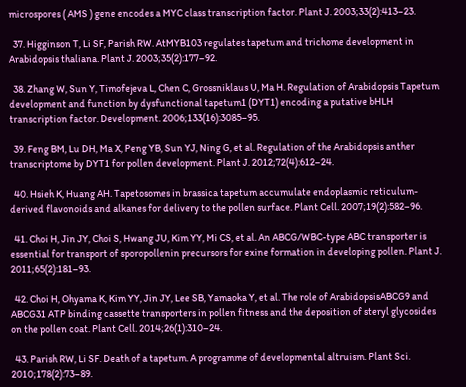microspores ( AMS ) gene encodes a MYC class transcription factor. Plant J. 2003;33(2):413–23.

  37. Higginson T, Li SF, Parish RW. AtMYB103 regulates tapetum and trichome development in Arabidopsis thaliana. Plant J. 2003;35(2):177–92.

  38. Zhang W, Sun Y, Timofejeva L, Chen C, Grossniklaus U, Ma H. Regulation of Arabidopsis Tapetum development and function by dysfunctional tapetum1 (DYT1) encoding a putative bHLH transcription factor. Development. 2006;133(16):3085–95.

  39. Feng BM, Lu DH, Ma X, Peng YB, Sun YJ, Ning G, et al. Regulation of the Arabidopsis anther transcriptome by DYT1 for pollen development. Plant J. 2012;72(4):612–24.

  40. Hsieh K, Huang AH. Tapetosomes in brassica tapetum accumulate endoplasmic reticulum-derived flavonoids and alkanes for delivery to the pollen surface. Plant Cell. 2007;19(2):582–96.

  41. Choi H, Jin JY, Choi S, Hwang JU, Kim YY, Mi CS, et al. An ABCG/WBC-type ABC transporter is essential for transport of sporopollenin precursors for exine formation in developing pollen. Plant J. 2011;65(2):181–93.

  42. Choi H, Ohyama K, Kim YY, Jin JY, Lee SB, Yamaoka Y, et al. The role of ArabidopsisABCG9 and ABCG31 ATP binding cassette transporters in pollen fitness and the deposition of steryl glycosides on the pollen coat. Plant Cell. 2014;26(1):310–24.

  43. Parish RW, Li SF. Death of a tapetum. A programme of developmental altruism. Plant Sci. 2010;178(2):73–89.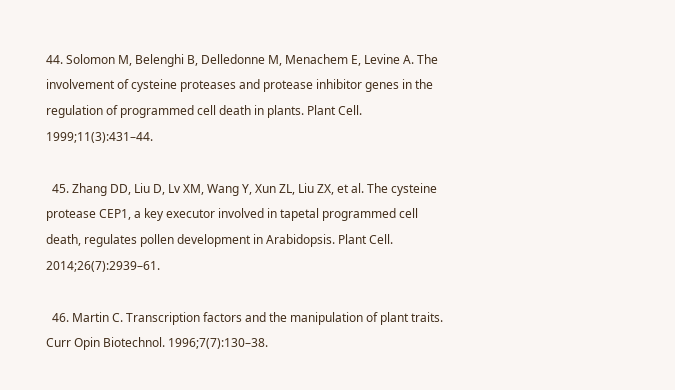44. Solomon M, Belenghi B, Delledonne M, Menachem E, Levine A. The involvement of cysteine proteases and protease inhibitor genes in the regulation of programmed cell death in plants. Plant Cell. 1999;11(3):431–44.

  45. Zhang DD, Liu D, Lv XM, Wang Y, Xun ZL, Liu ZX, et al. The cysteine protease CEP1, a key executor involved in tapetal programmed cell death, regulates pollen development in Arabidopsis. Plant Cell. 2014;26(7):2939–61.

  46. Martin C. Transcription factors and the manipulation of plant traits. Curr Opin Biotechnol. 1996;7(7):130–38.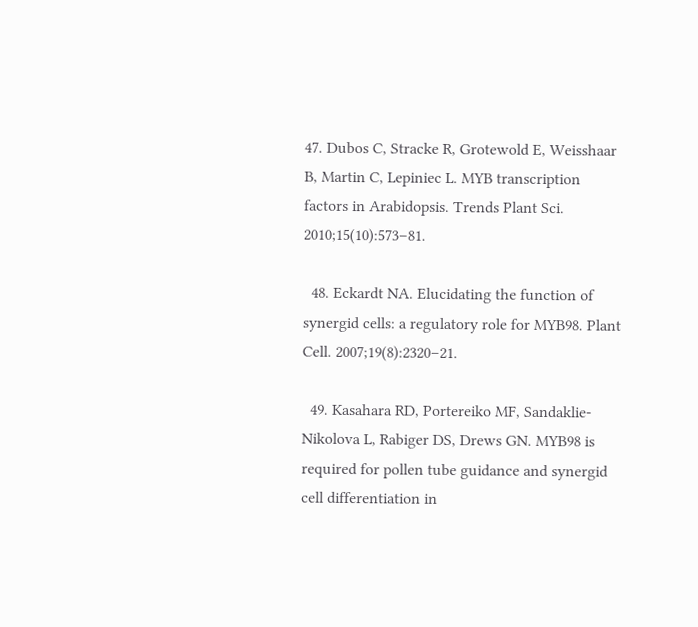47. Dubos C, Stracke R, Grotewold E, Weisshaar B, Martin C, Lepiniec L. MYB transcription factors in Arabidopsis. Trends Plant Sci. 2010;15(10):573–81.

  48. Eckardt NA. Elucidating the function of synergid cells: a regulatory role for MYB98. Plant Cell. 2007;19(8):2320–21.

  49. Kasahara RD, Portereiko MF, Sandaklie-Nikolova L, Rabiger DS, Drews GN. MYB98 is required for pollen tube guidance and synergid cell differentiation in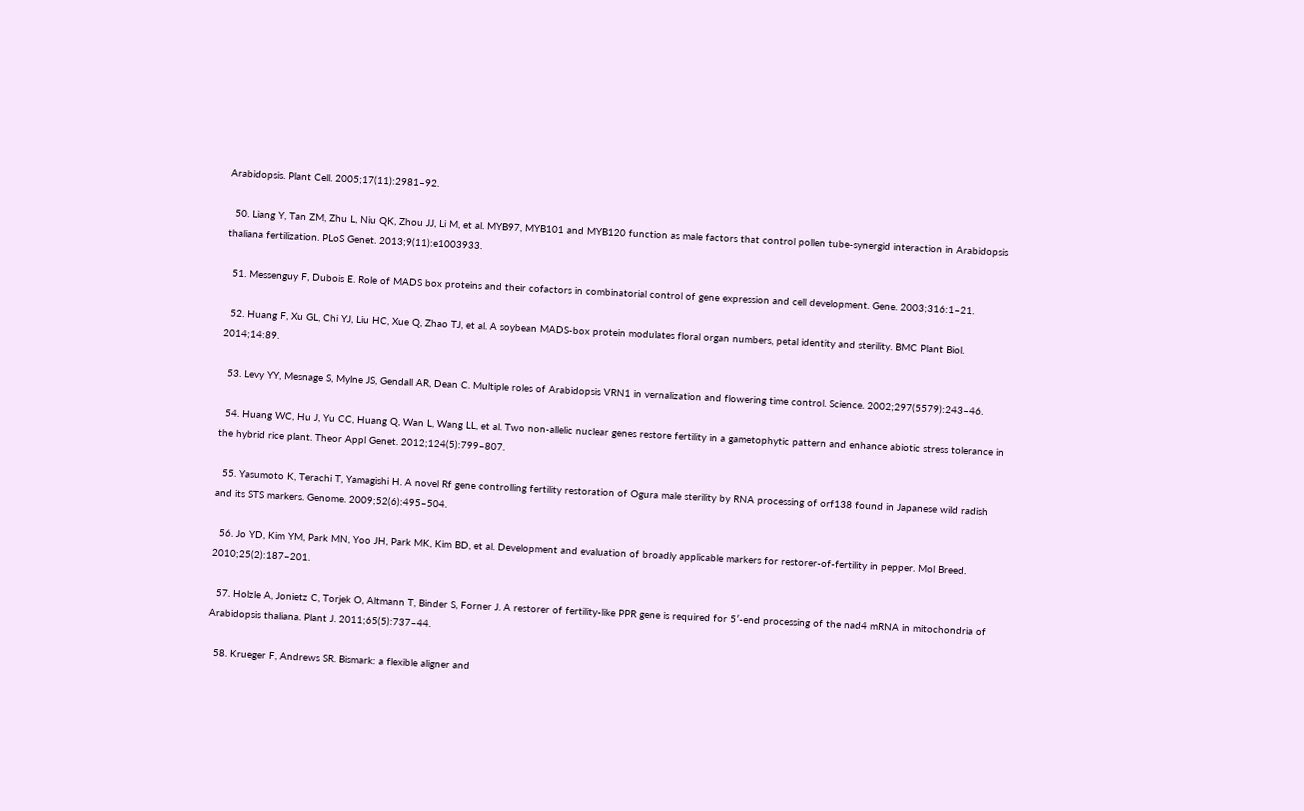Arabidopsis. Plant Cell. 2005;17(11):2981–92.

  50. Liang Y, Tan ZM, Zhu L, Niu QK, Zhou JJ, Li M, et al. MYB97, MYB101 and MYB120 function as male factors that control pollen tube-synergid interaction in Arabidopsis thaliana fertilization. PLoS Genet. 2013;9(11):e1003933.

  51. Messenguy F, Dubois E. Role of MADS box proteins and their cofactors in combinatorial control of gene expression and cell development. Gene. 2003;316:1–21.

  52. Huang F, Xu GL, Chi YJ, Liu HC, Xue Q, Zhao TJ, et al. A soybean MADS-box protein modulates floral organ numbers, petal identity and sterility. BMC Plant Biol. 2014;14:89.

  53. Levy YY, Mesnage S, Mylne JS, Gendall AR, Dean C. Multiple roles of Arabidopsis VRN1 in vernalization and flowering time control. Science. 2002;297(5579):243–46.

  54. Huang WC, Hu J, Yu CC, Huang Q, Wan L, Wang LL, et al. Two non-allelic nuclear genes restore fertility in a gametophytic pattern and enhance abiotic stress tolerance in the hybrid rice plant. Theor Appl Genet. 2012;124(5):799–807.

  55. Yasumoto K, Terachi T, Yamagishi H. A novel Rf gene controlling fertility restoration of Ogura male sterility by RNA processing of orf138 found in Japanese wild radish and its STS markers. Genome. 2009;52(6):495–504.

  56. Jo YD, Kim YM, Park MN, Yoo JH, Park MK, Kim BD, et al. Development and evaluation of broadly applicable markers for restorer-of-fertility in pepper. Mol Breed. 2010;25(2):187–201.

  57. Holzle A, Jonietz C, Torjek O, Altmann T, Binder S, Forner J. A restorer of fertility-like PPR gene is required for 5′-end processing of the nad4 mRNA in mitochondria of Arabidopsis thaliana. Plant J. 2011;65(5):737–44.

  58. Krueger F, Andrews SR. Bismark: a flexible aligner and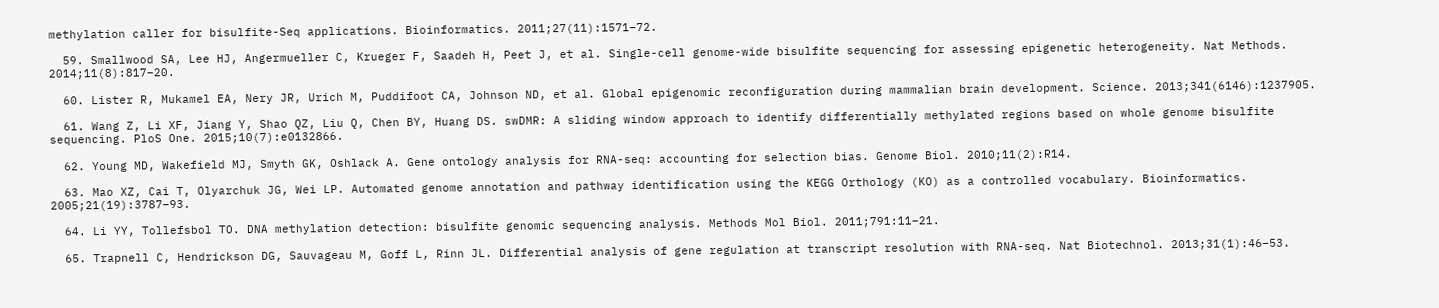methylation caller for bisulfite-Seq applications. Bioinformatics. 2011;27(11):1571–72.

  59. Smallwood SA, Lee HJ, Angermueller C, Krueger F, Saadeh H, Peet J, et al. Single-cell genome-wide bisulfite sequencing for assessing epigenetic heterogeneity. Nat Methods. 2014;11(8):817–20.

  60. Lister R, Mukamel EA, Nery JR, Urich M, Puddifoot CA, Johnson ND, et al. Global epigenomic reconfiguration during mammalian brain development. Science. 2013;341(6146):1237905.

  61. Wang Z, Li XF, Jiang Y, Shao QZ, Liu Q, Chen BY, Huang DS. swDMR: A sliding window approach to identify differentially methylated regions based on whole genome bisulfite sequencing. PloS One. 2015;10(7):e0132866.

  62. Young MD, Wakefield MJ, Smyth GK, Oshlack A. Gene ontology analysis for RNA-seq: accounting for selection bias. Genome Biol. 2010;11(2):R14.

  63. Mao XZ, Cai T, Olyarchuk JG, Wei LP. Automated genome annotation and pathway identification using the KEGG Orthology (KO) as a controlled vocabulary. Bioinformatics. 2005;21(19):3787–93.

  64. Li YY, Tollefsbol TO. DNA methylation detection: bisulfite genomic sequencing analysis. Methods Mol Biol. 2011;791:11–21.

  65. Trapnell C, Hendrickson DG, Sauvageau M, Goff L, Rinn JL. Differential analysis of gene regulation at transcript resolution with RNA-seq. Nat Biotechnol. 2013;31(1):46–53.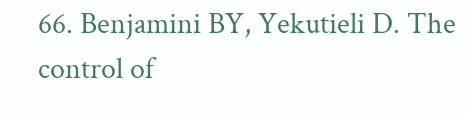66. Benjamini BY, Yekutieli D. The control of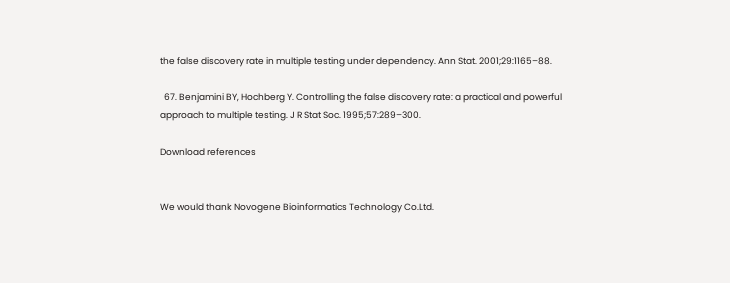the false discovery rate in multiple testing under dependency. Ann Stat. 2001;29:1165–88.

  67. Benjamini BY, Hochberg Y. Controlling the false discovery rate: a practical and powerful approach to multiple testing. J R Stat Soc. 1995;57:289–300.

Download references


We would thank Novogene Bioinformatics Technology Co.Ltd.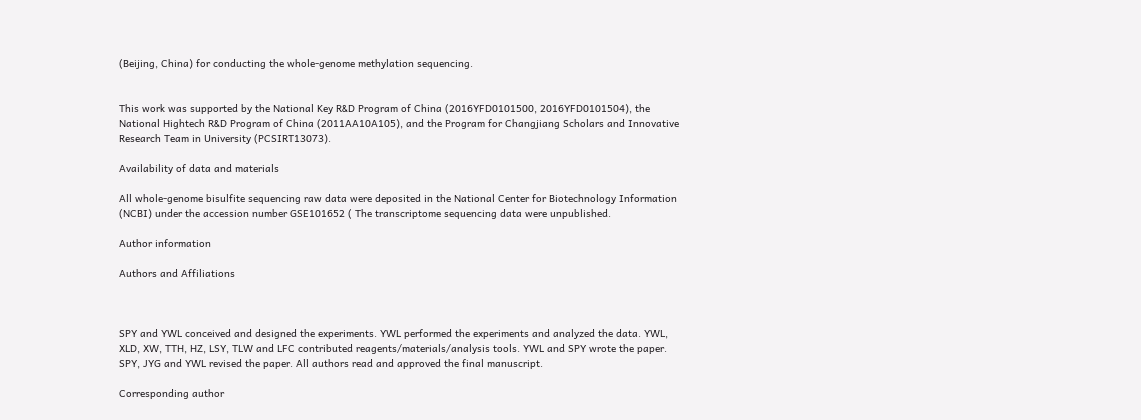(Beijing, China) for conducting the whole-genome methylation sequencing.


This work was supported by the National Key R&D Program of China (2016YFD0101500, 2016YFD0101504), the National Hightech R&D Program of China (2011AA10A105), and the Program for Changjiang Scholars and Innovative Research Team in University (PCSIRT13073).

Availability of data and materials

All whole-genome bisulfite sequencing raw data were deposited in the National Center for Biotechnology Information (NCBI) under the accession number GSE101652 ( The transcriptome sequencing data were unpublished.

Author information

Authors and Affiliations



SPY and YWL conceived and designed the experiments. YWL performed the experiments and analyzed the data. YWL, XLD, XW, TTH, HZ, LSY, TLW and LFC contributed reagents/materials/analysis tools. YWL and SPY wrote the paper. SPY, JYG and YWL revised the paper. All authors read and approved the final manuscript.

Corresponding author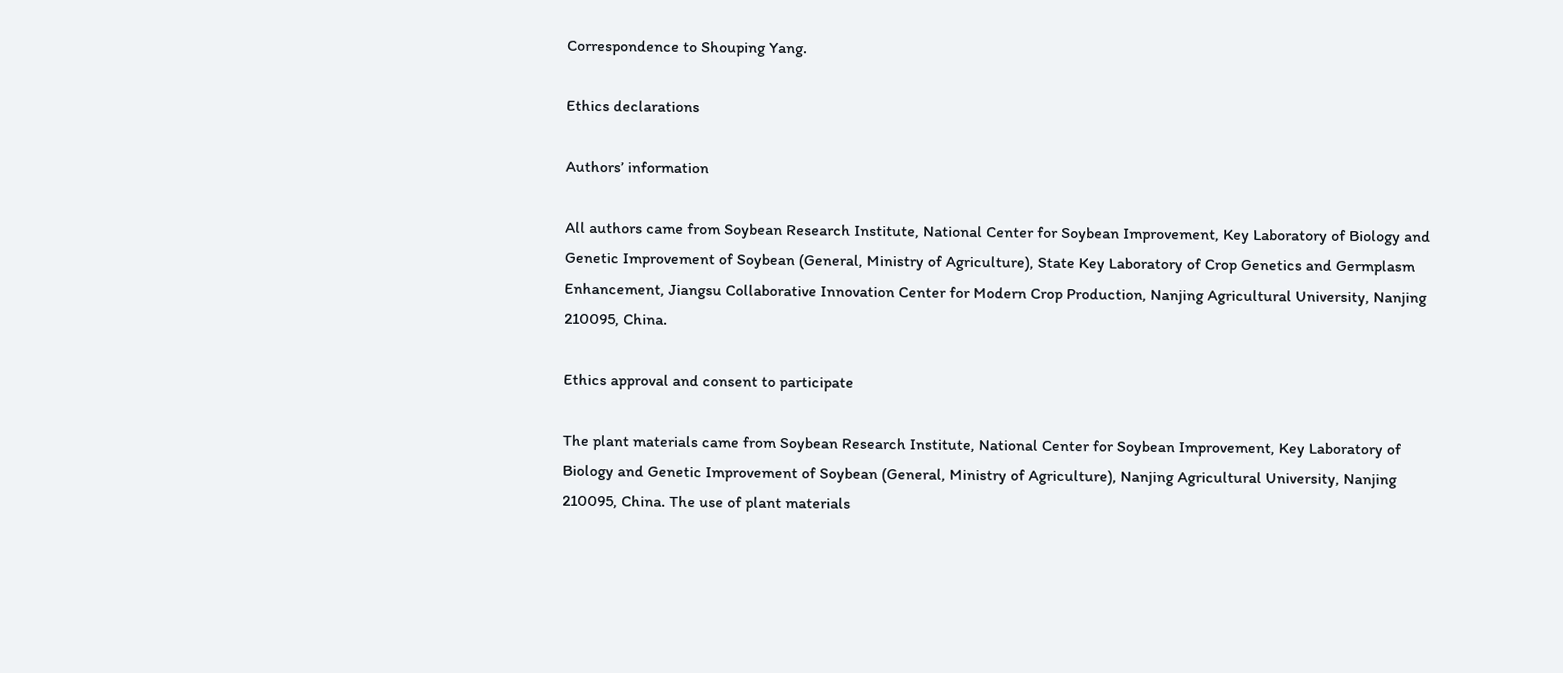Correspondence to Shouping Yang.

Ethics declarations

Authors’ information

All authors came from Soybean Research Institute, National Center for Soybean Improvement, Key Laboratory of Biology and Genetic Improvement of Soybean (General, Ministry of Agriculture), State Key Laboratory of Crop Genetics and Germplasm Enhancement, Jiangsu Collaborative Innovation Center for Modern Crop Production, Nanjing Agricultural University, Nanjing 210095, China.

Ethics approval and consent to participate

The plant materials came from Soybean Research Institute, National Center for Soybean Improvement, Key Laboratory of Biology and Genetic Improvement of Soybean (General, Ministry of Agriculture), Nanjing Agricultural University, Nanjing 210095, China. The use of plant materials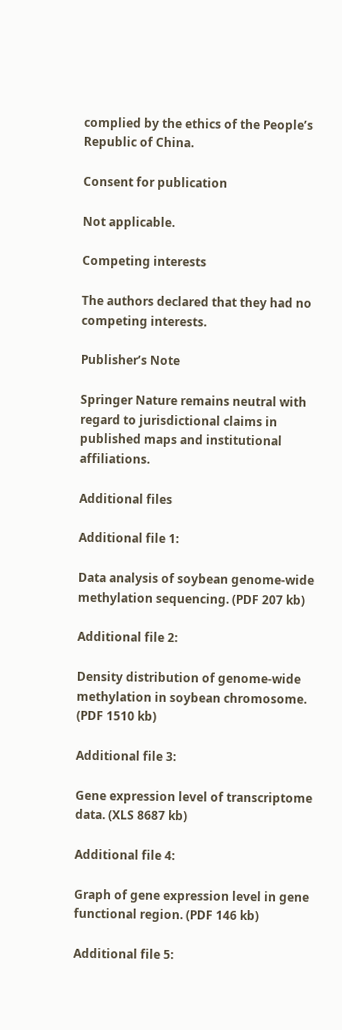complied by the ethics of the People’s Republic of China.

Consent for publication

Not applicable.

Competing interests

The authors declared that they had no competing interests.

Publisher’s Note

Springer Nature remains neutral with regard to jurisdictional claims in published maps and institutional affiliations.

Additional files

Additional file 1:

Data analysis of soybean genome-wide methylation sequencing. (PDF 207 kb)

Additional file 2:

Density distribution of genome-wide methylation in soybean chromosome. (PDF 1510 kb)

Additional file 3:

Gene expression level of transcriptome data. (XLS 8687 kb)

Additional file 4:

Graph of gene expression level in gene functional region. (PDF 146 kb)

Additional file 5: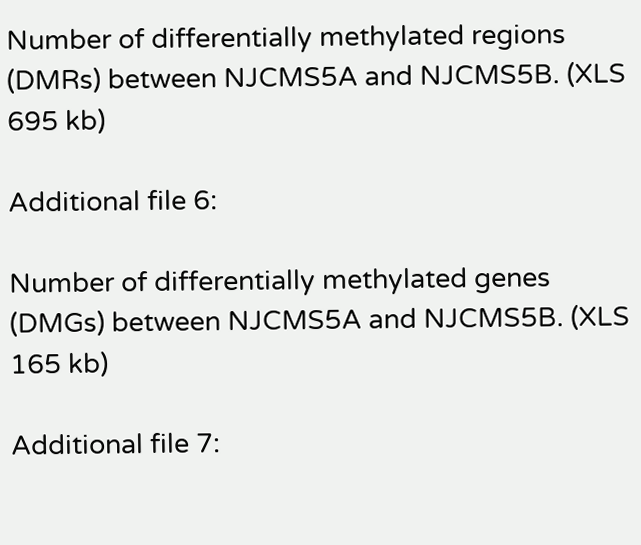Number of differentially methylated regions (DMRs) between NJCMS5A and NJCMS5B. (XLS 695 kb)

Additional file 6:

Number of differentially methylated genes (DMGs) between NJCMS5A and NJCMS5B. (XLS 165 kb)

Additional file 7: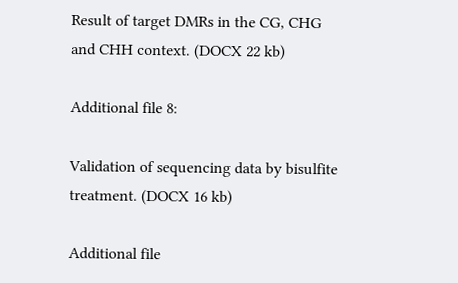Result of target DMRs in the CG, CHG and CHH context. (DOCX 22 kb)

Additional file 8:

Validation of sequencing data by bisulfite treatment. (DOCX 16 kb)

Additional file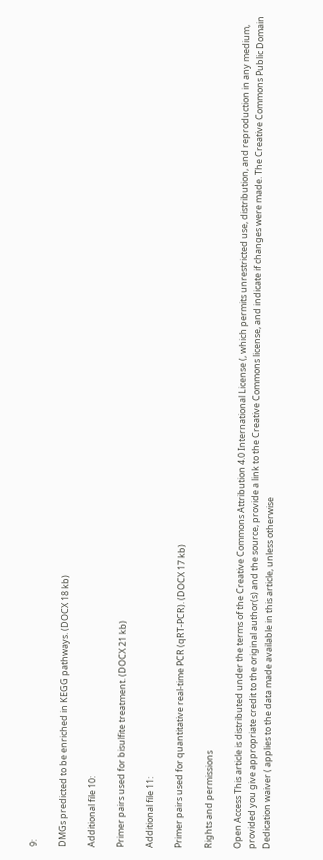9:

DMGs predicted to be enriched in KEGG pathways. (DOCX 18 kb)

Additional file 10:

Primer pairs used for bisulfite treatment. (DOCX 21 kb)

Additional file 11:

Primer pairs used for quantitative real-time PCR (qRT-PCR). (DOCX 17 kb)

Rights and permissions

Open Access This article is distributed under the terms of the Creative Commons Attribution 4.0 International License (, which permits unrestricted use, distribution, and reproduction in any medium, provided you give appropriate credit to the original author(s) and the source, provide a link to the Creative Commons license, and indicate if changes were made. The Creative Commons Public Domain Dedication waiver ( applies to the data made available in this article, unless otherwise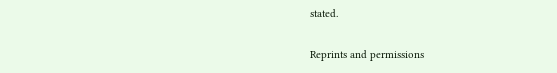stated.

Reprints and permissions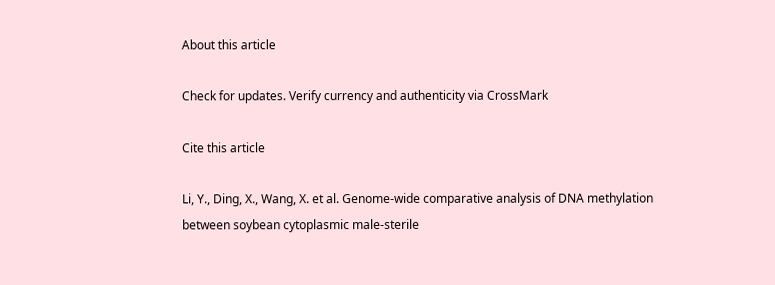About this article

Check for updates. Verify currency and authenticity via CrossMark

Cite this article

Li, Y., Ding, X., Wang, X. et al. Genome-wide comparative analysis of DNA methylation between soybean cytoplasmic male-sterile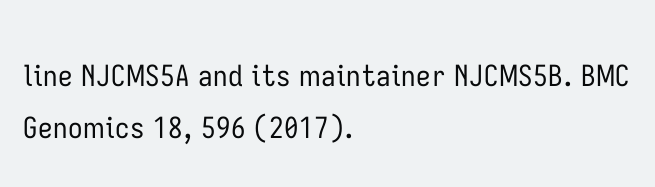line NJCMS5A and its maintainer NJCMS5B. BMC Genomics 18, 596 (2017).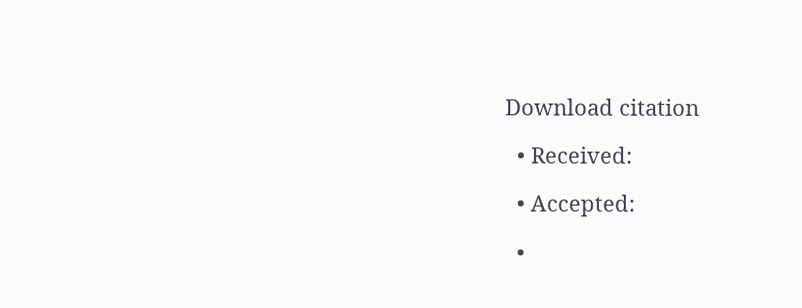Download citation

  • Received:

  • Accepted:

  •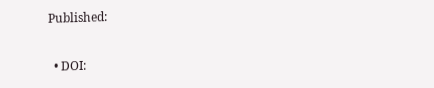Published:

  • DOI: